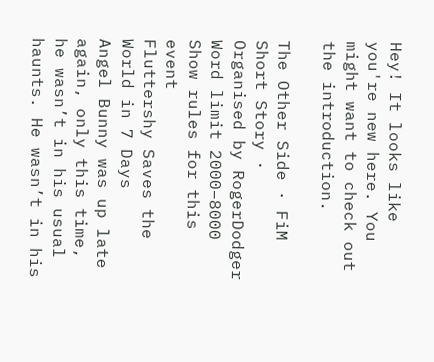Hey! It looks like you're new here. You might want to check out the introduction.

The Other Side · FiM Short Story ·
Organised by RogerDodger
Word limit 2000–8000
Show rules for this event
Fluttershy Saves the World in 7 Days
Angel Bunny was up late again, only this time, he wasn’t in his usual haunts. He wasn’t in his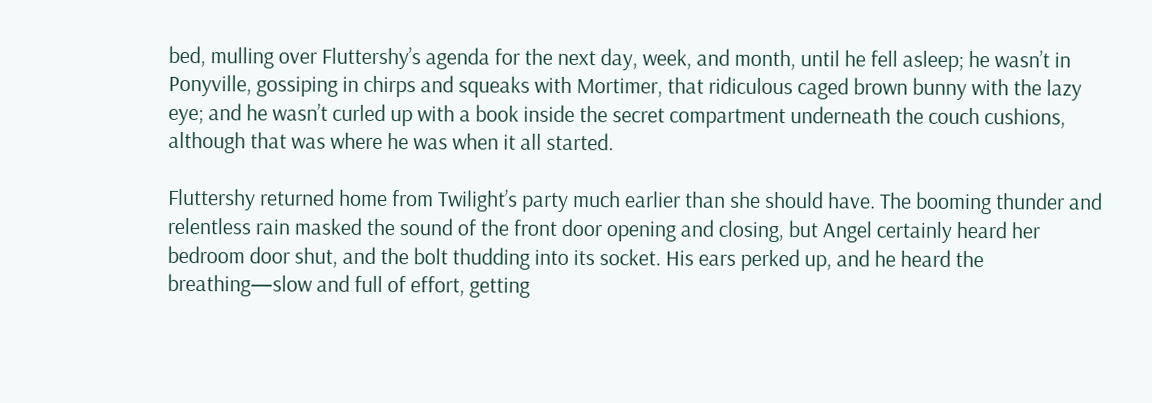bed, mulling over Fluttershy’s agenda for the next day, week, and month, until he fell asleep; he wasn’t in Ponyville, gossiping in chirps and squeaks with Mortimer, that ridiculous caged brown bunny with the lazy eye; and he wasn’t curled up with a book inside the secret compartment underneath the couch cushions, although that was where he was when it all started.

Fluttershy returned home from Twilight’s party much earlier than she should have. The booming thunder and relentless rain masked the sound of the front door opening and closing, but Angel certainly heard her bedroom door shut, and the bolt thudding into its socket. His ears perked up, and he heard the breathing—slow and full of effort, getting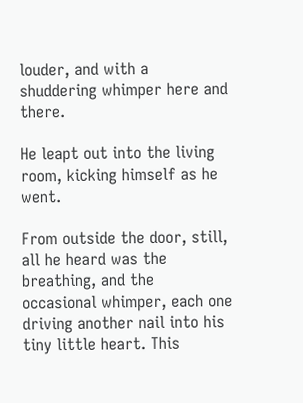louder, and with a shuddering whimper here and there.

He leapt out into the living room, kicking himself as he went.

From outside the door, still, all he heard was the breathing, and the occasional whimper, each one driving another nail into his tiny little heart. This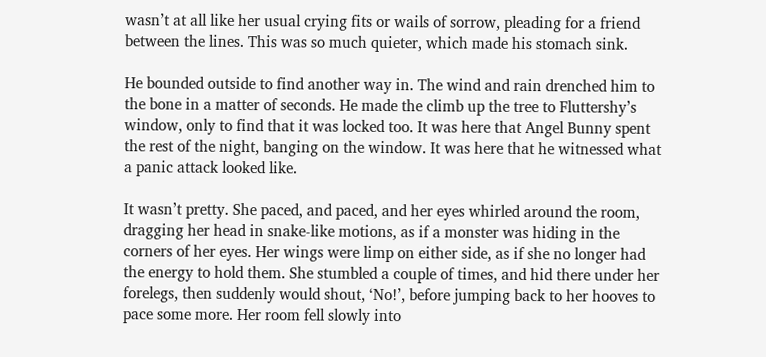wasn’t at all like her usual crying fits or wails of sorrow, pleading for a friend between the lines. This was so much quieter, which made his stomach sink.

He bounded outside to find another way in. The wind and rain drenched him to the bone in a matter of seconds. He made the climb up the tree to Fluttershy’s window, only to find that it was locked too. It was here that Angel Bunny spent the rest of the night, banging on the window. It was here that he witnessed what a panic attack looked like.

It wasn’t pretty. She paced, and paced, and her eyes whirled around the room, dragging her head in snake-like motions, as if a monster was hiding in the corners of her eyes. Her wings were limp on either side, as if she no longer had the energy to hold them. She stumbled a couple of times, and hid there under her forelegs, then suddenly would shout, ‘No!’, before jumping back to her hooves to pace some more. Her room fell slowly into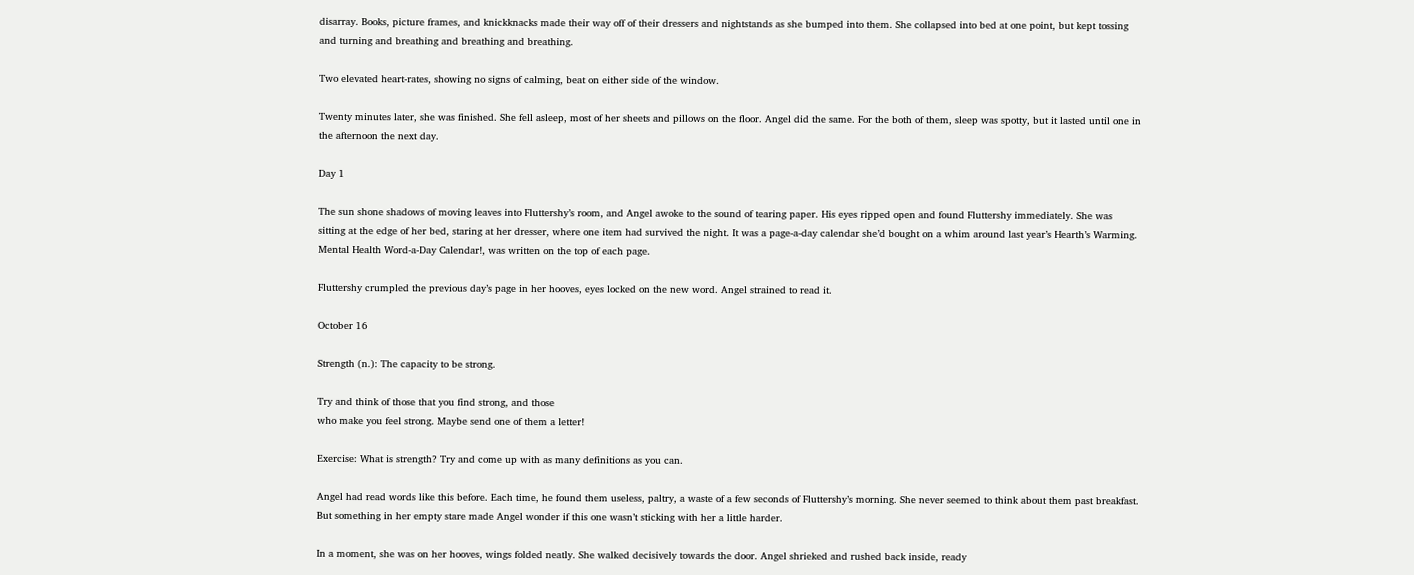disarray. Books, picture frames, and knickknacks made their way off of their dressers and nightstands as she bumped into them. She collapsed into bed at one point, but kept tossing and turning and breathing and breathing and breathing.

Two elevated heart-rates, showing no signs of calming, beat on either side of the window.

Twenty minutes later, she was finished. She fell asleep, most of her sheets and pillows on the floor. Angel did the same. For the both of them, sleep was spotty, but it lasted until one in the afternoon the next day.

Day 1

The sun shone shadows of moving leaves into Fluttershy’s room, and Angel awoke to the sound of tearing paper. His eyes ripped open and found Fluttershy immediately. She was sitting at the edge of her bed, staring at her dresser, where one item had survived the night. It was a page-a-day calendar she’d bought on a whim around last year’s Hearth’s Warming. Mental Health Word-a-Day Calendar!, was written on the top of each page.

Fluttershy crumpled the previous day’s page in her hooves, eyes locked on the new word. Angel strained to read it.

October 16

Strength (n.): The capacity to be strong.

Try and think of those that you find strong, and those
who make you feel strong. Maybe send one of them a letter!

Exercise: What is strength? Try and come up with as many definitions as you can.

Angel had read words like this before. Each time, he found them useless, paltry, a waste of a few seconds of Fluttershy’s morning. She never seemed to think about them past breakfast. But something in her empty stare made Angel wonder if this one wasn’t sticking with her a little harder.

In a moment, she was on her hooves, wings folded neatly. She walked decisively towards the door. Angel shrieked and rushed back inside, ready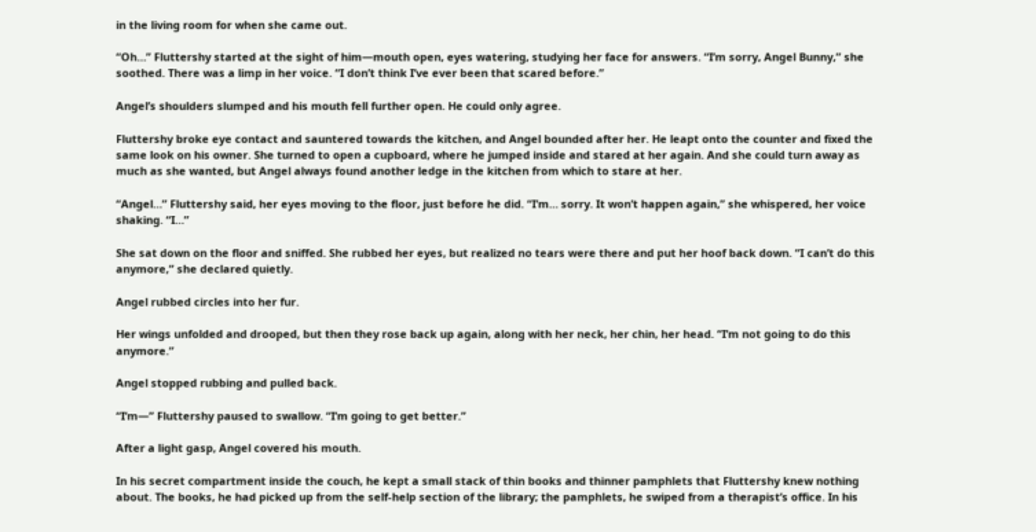in the living room for when she came out.

“Oh…” Fluttershy started at the sight of him—mouth open, eyes watering, studying her face for answers. “I’m sorry, Angel Bunny,” she soothed. There was a limp in her voice. “I don’t think I’ve ever been that scared before.”

Angel’s shoulders slumped and his mouth fell further open. He could only agree.

Fluttershy broke eye contact and sauntered towards the kitchen, and Angel bounded after her. He leapt onto the counter and fixed the same look on his owner. She turned to open a cupboard, where he jumped inside and stared at her again. And she could turn away as much as she wanted, but Angel always found another ledge in the kitchen from which to stare at her.

“Angel…” Fluttershy said, her eyes moving to the floor, just before he did. “I’m… sorry. It won’t happen again,” she whispered, her voice shaking. “I…”

She sat down on the floor and sniffed. She rubbed her eyes, but realized no tears were there and put her hoof back down. “I can’t do this anymore,” she declared quietly.

Angel rubbed circles into her fur.

Her wings unfolded and drooped, but then they rose back up again, along with her neck, her chin, her head. “I’m not going to do this anymore.”

Angel stopped rubbing and pulled back.

“I’m—” Fluttershy paused to swallow. “I’m going to get better.”

After a light gasp, Angel covered his mouth.

In his secret compartment inside the couch, he kept a small stack of thin books and thinner pamphlets that Fluttershy knew nothing about. The books, he had picked up from the self-help section of the library; the pamphlets, he swiped from a therapist’s office. In his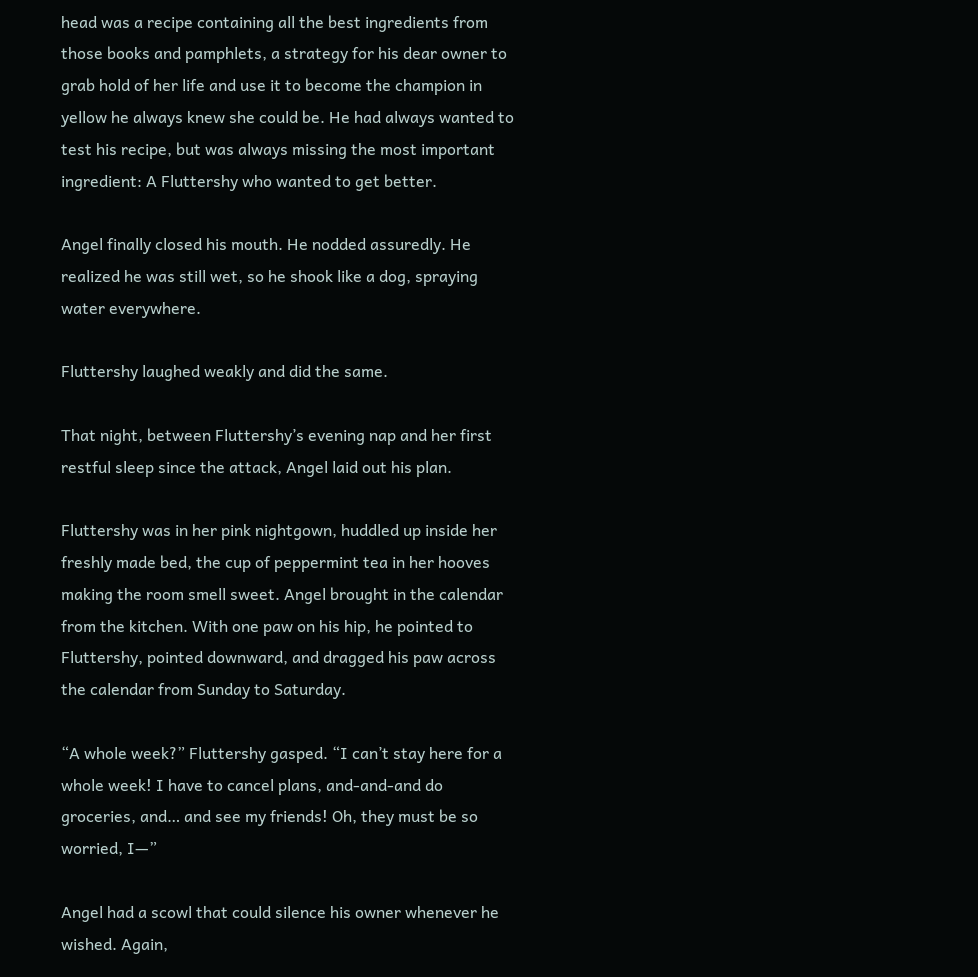head was a recipe containing all the best ingredients from those books and pamphlets, a strategy for his dear owner to grab hold of her life and use it to become the champion in yellow he always knew she could be. He had always wanted to test his recipe, but was always missing the most important ingredient: A Fluttershy who wanted to get better.

Angel finally closed his mouth. He nodded assuredly. He realized he was still wet, so he shook like a dog, spraying water everywhere.

Fluttershy laughed weakly and did the same.

That night, between Fluttershy’s evening nap and her first restful sleep since the attack, Angel laid out his plan.

Fluttershy was in her pink nightgown, huddled up inside her freshly made bed, the cup of peppermint tea in her hooves making the room smell sweet. Angel brought in the calendar from the kitchen. With one paw on his hip, he pointed to Fluttershy, pointed downward, and dragged his paw across the calendar from Sunday to Saturday.

“A whole week?” Fluttershy gasped. “I can’t stay here for a whole week! I have to cancel plans, and-and-and do groceries, and… and see my friends! Oh, they must be so worried, I—”

Angel had a scowl that could silence his owner whenever he wished. Again,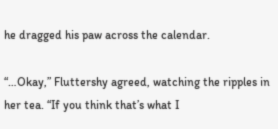he dragged his paw across the calendar.

“…Okay,” Fluttershy agreed, watching the ripples in her tea. “If you think that’s what I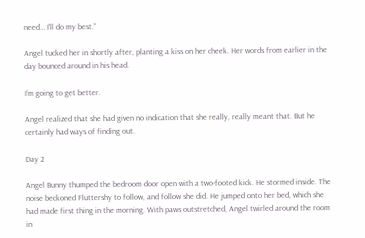need… I’ll do my best.”

Angel tucked her in shortly after, planting a kiss on her cheek. Her words from earlier in the day bounced around in his head.

I’m going to get better.

Angel realized that she had given no indication that she really, really meant that. But he certainly had ways of finding out.

Day 2

Angel Bunny thumped the bedroom door open with a two-footed kick. He stormed inside. The noise beckoned Fluttershy to follow, and follow she did. He jumped onto her bed, which she had made first thing in the morning. With paws outstretched, Angel twirled around the room in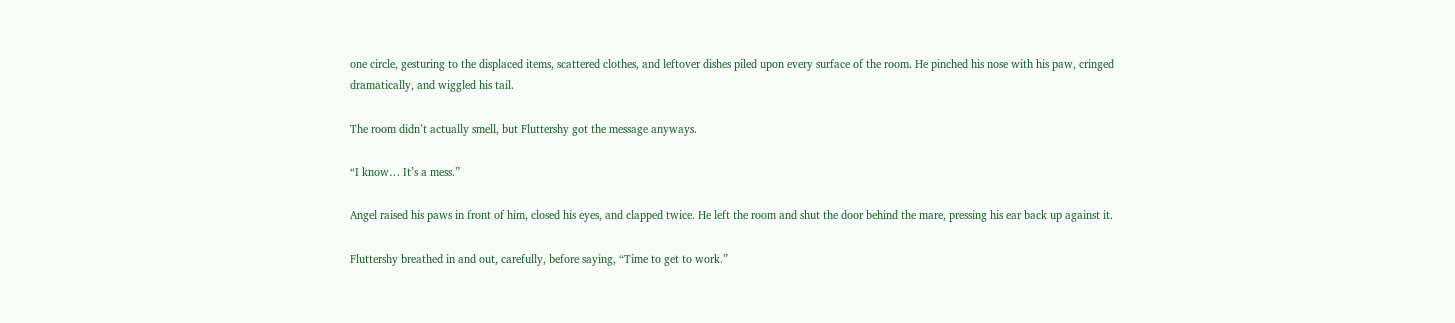one circle, gesturing to the displaced items, scattered clothes, and leftover dishes piled upon every surface of the room. He pinched his nose with his paw, cringed dramatically, and wiggled his tail.

The room didn’t actually smell, but Fluttershy got the message anyways.

“I know… It’s a mess.”

Angel raised his paws in front of him, closed his eyes, and clapped twice. He left the room and shut the door behind the mare, pressing his ear back up against it.

Fluttershy breathed in and out, carefully, before saying, “Time to get to work.”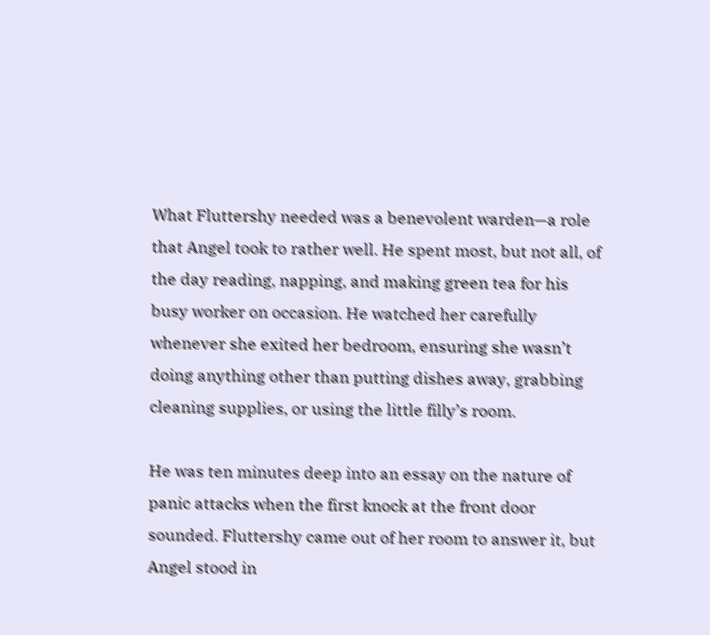What Fluttershy needed was a benevolent warden—a role that Angel took to rather well. He spent most, but not all, of the day reading, napping, and making green tea for his busy worker on occasion. He watched her carefully whenever she exited her bedroom, ensuring she wasn’t doing anything other than putting dishes away, grabbing cleaning supplies, or using the little filly’s room.

He was ten minutes deep into an essay on the nature of panic attacks when the first knock at the front door sounded. Fluttershy came out of her room to answer it, but Angel stood in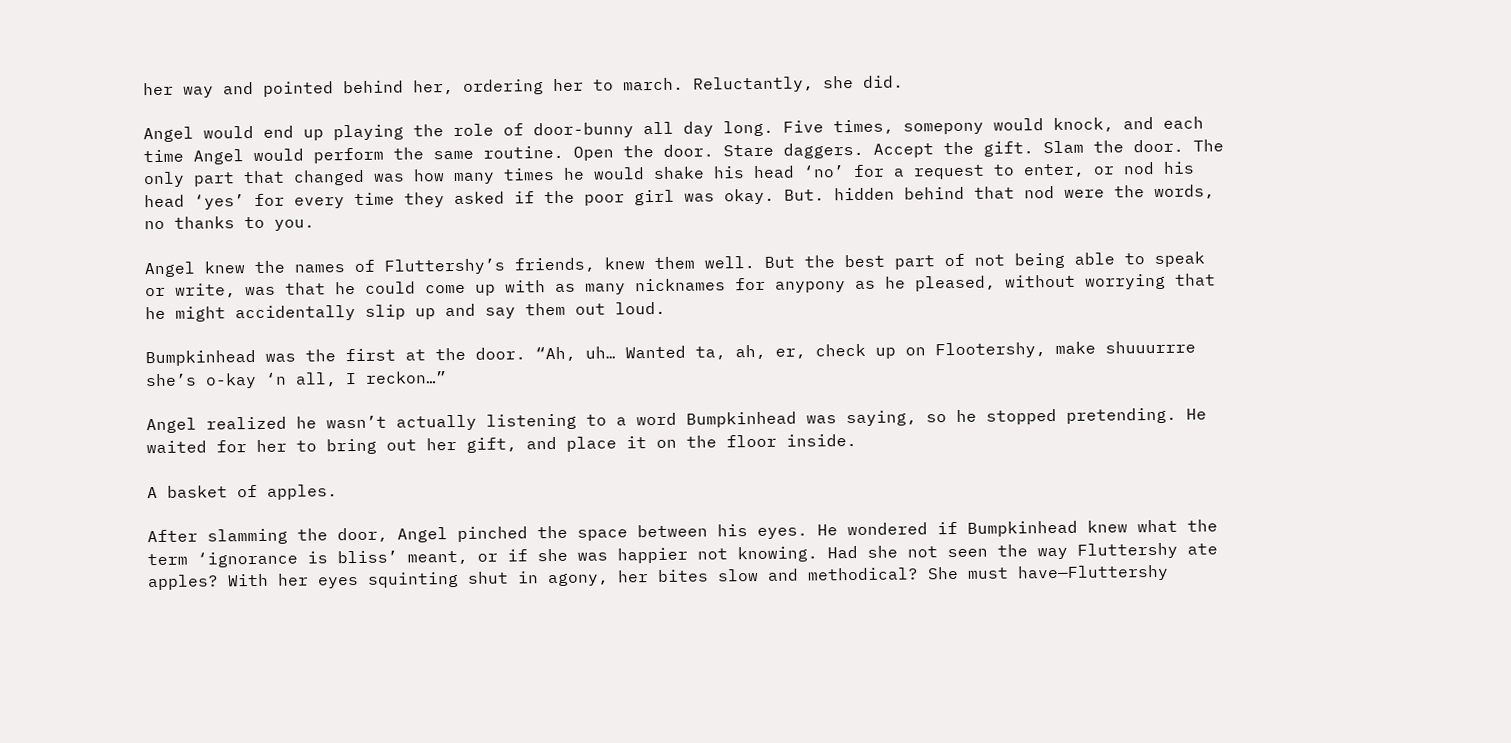her way and pointed behind her, ordering her to march. Reluctantly, she did.

Angel would end up playing the role of door-bunny all day long. Five times, somepony would knock, and each time Angel would perform the same routine. Open the door. Stare daggers. Accept the gift. Slam the door. The only part that changed was how many times he would shake his head ‘no’ for a request to enter, or nod his head ‘yes’ for every time they asked if the poor girl was okay. But. hidden behind that nod were the words, no thanks to you.

Angel knew the names of Fluttershy’s friends, knew them well. But the best part of not being able to speak or write, was that he could come up with as many nicknames for anypony as he pleased, without worrying that he might accidentally slip up and say them out loud.

Bumpkinhead was the first at the door. “Ah, uh… Wanted ta, ah, er, check up on Flootershy, make shuuurrre she’s o-kay ‘n all, I reckon…”

Angel realized he wasn’t actually listening to a word Bumpkinhead was saying, so he stopped pretending. He waited for her to bring out her gift, and place it on the floor inside.

A basket of apples.

After slamming the door, Angel pinched the space between his eyes. He wondered if Bumpkinhead knew what the term ‘ignorance is bliss’ meant, or if she was happier not knowing. Had she not seen the way Fluttershy ate apples? With her eyes squinting shut in agony, her bites slow and methodical? She must have—Fluttershy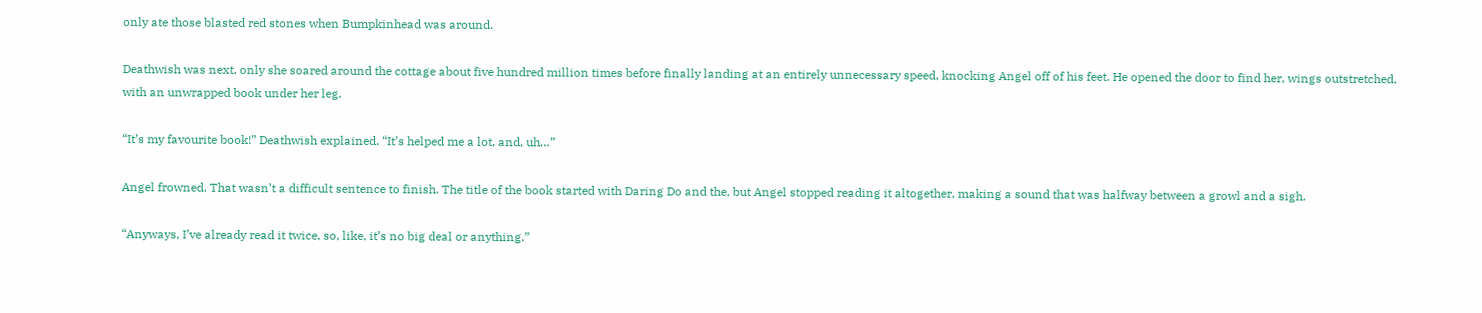only ate those blasted red stones when Bumpkinhead was around.

Deathwish was next, only she soared around the cottage about five hundred million times before finally landing at an entirely unnecessary speed, knocking Angel off of his feet. He opened the door to find her, wings outstretched, with an unwrapped book under her leg.

“It’s my favourite book!” Deathwish explained. “It’s helped me a lot, and, uh…”

Angel frowned. That wasn’t a difficult sentence to finish. The title of the book started with Daring Do and the, but Angel stopped reading it altogether, making a sound that was halfway between a growl and a sigh.

“Anyways, I’ve already read it twice, so, like, it’s no big deal or anything.”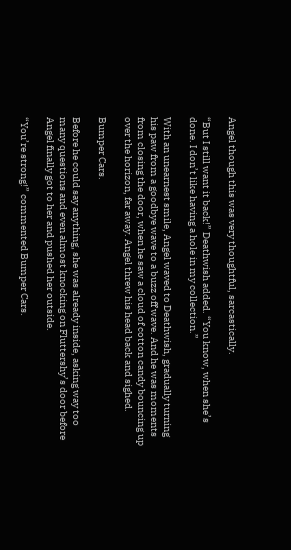Angel though this was very thoughtful, sarcastically.

“But I still want it back!” Deathwish added. “You know, when she’s done. I don’t like having a hole in my collection.”

With an unearnest smile, Angel waved to Deathwish, gradually turning his paw from a goodbye wave to a buzz off wave. And he was moments from closing the door, when he saw a cloud of cotton candy bouncing up over the horizon, far away. Angel threw his head back and sighed.

Bumper Cars.

Before he could say anything, she was already inside, asking way too many questions and even almost knocking on Fluttershy’s door before Angel finally got to her and pushed her outside.

“You’re strong!” commented Bumper Cars.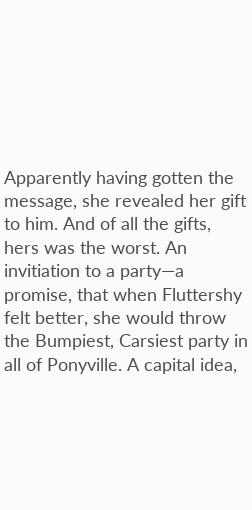Apparently having gotten the message, she revealed her gift to him. And of all the gifts, hers was the worst. An invitiation to a party—a promise, that when Fluttershy felt better, she would throw the Bumpiest, Carsiest party in all of Ponyville. A capital idea,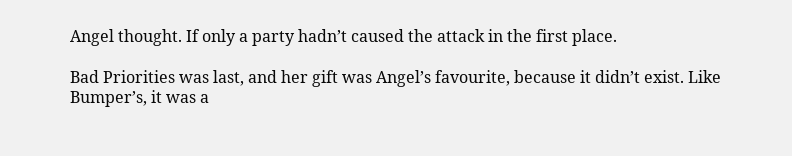Angel thought. If only a party hadn’t caused the attack in the first place.

Bad Priorities was last, and her gift was Angel’s favourite, because it didn’t exist. Like Bumper’s, it was a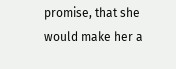promise, that she would make her a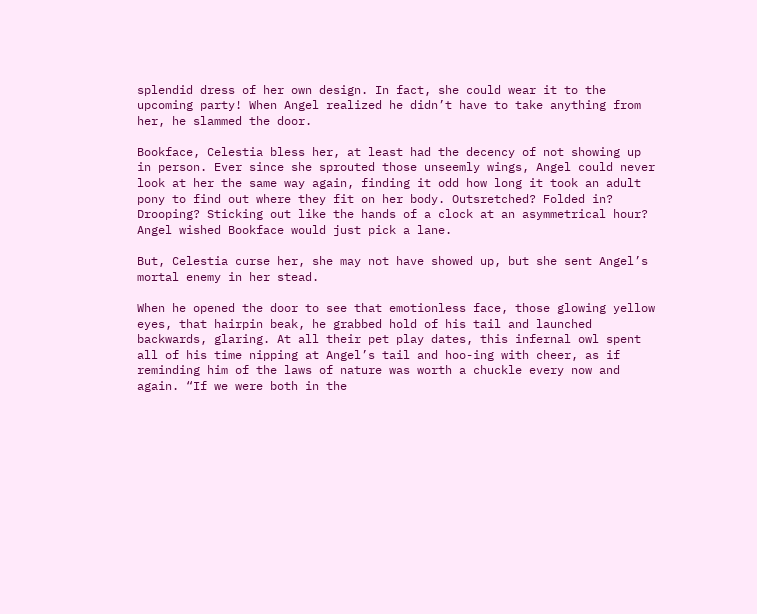splendid dress of her own design. In fact, she could wear it to the upcoming party! When Angel realized he didn’t have to take anything from her, he slammed the door.

Bookface, Celestia bless her, at least had the decency of not showing up in person. Ever since she sprouted those unseemly wings, Angel could never look at her the same way again, finding it odd how long it took an adult pony to find out where they fit on her body. Outsretched? Folded in? Drooping? Sticking out like the hands of a clock at an asymmetrical hour? Angel wished Bookface would just pick a lane.

But, Celestia curse her, she may not have showed up, but she sent Angel’s mortal enemy in her stead.

When he opened the door to see that emotionless face, those glowing yellow eyes, that hairpin beak, he grabbed hold of his tail and launched backwards, glaring. At all their pet play dates, this infernal owl spent all of his time nipping at Angel’s tail and hoo-ing with cheer, as if reminding him of the laws of nature was worth a chuckle every now and again. “If we were both in the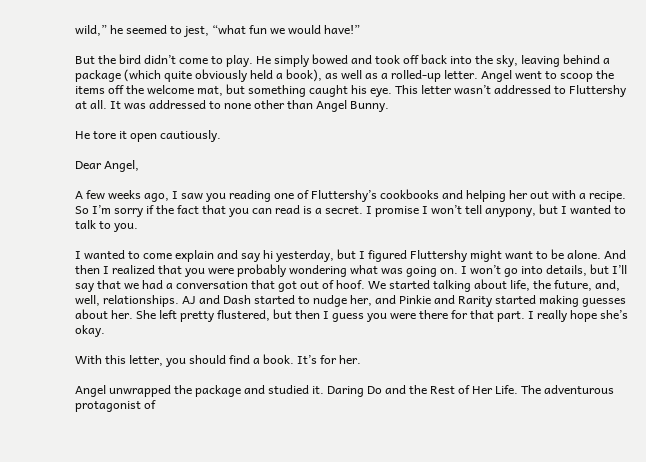wild,” he seemed to jest, “what fun we would have!”

But the bird didn’t come to play. He simply bowed and took off back into the sky, leaving behind a package (which quite obviously held a book), as well as a rolled-up letter. Angel went to scoop the items off the welcome mat, but something caught his eye. This letter wasn’t addressed to Fluttershy at all. It was addressed to none other than Angel Bunny.

He tore it open cautiously.

Dear Angel,

A few weeks ago, I saw you reading one of Fluttershy’s cookbooks and helping her out with a recipe. So I’m sorry if the fact that you can read is a secret. I promise I won’t tell anypony, but I wanted to talk to you.

I wanted to come explain and say hi yesterday, but I figured Fluttershy might want to be alone. And then I realized that you were probably wondering what was going on. I won’t go into details, but I’ll say that we had a conversation that got out of hoof. We started talking about life, the future, and, well, relationships. AJ and Dash started to nudge her, and Pinkie and Rarity started making guesses about her. She left pretty flustered, but then I guess you were there for that part. I really hope she’s okay.

With this letter, you should find a book. It’s for her.

Angel unwrapped the package and studied it. Daring Do and the Rest of Her Life. The adventurous protagonist of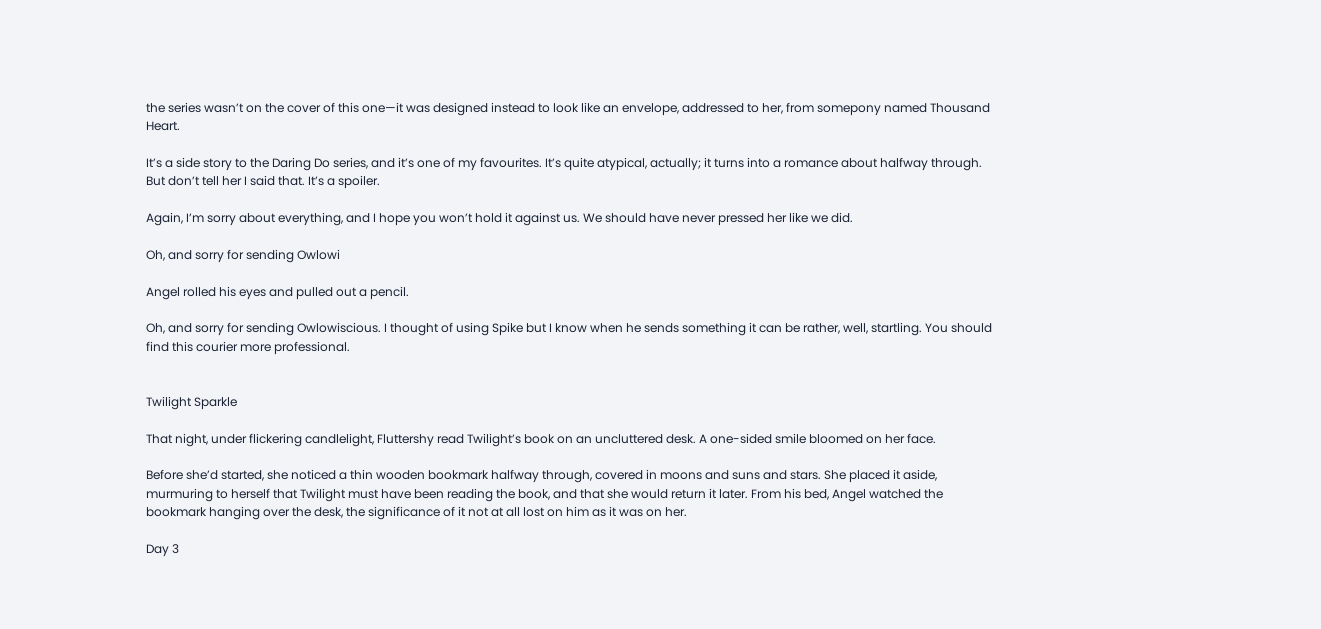the series wasn’t on the cover of this one—it was designed instead to look like an envelope, addressed to her, from somepony named Thousand Heart.

It’s a side story to the Daring Do series, and it’s one of my favourites. It’s quite atypical, actually; it turns into a romance about halfway through. But don’t tell her I said that. It’s a spoiler.

Again, I’m sorry about everything, and I hope you won’t hold it against us. We should have never pressed her like we did.

Oh, and sorry for sending Owlowi

Angel rolled his eyes and pulled out a pencil.

Oh, and sorry for sending Owlowiscious. I thought of using Spike but I know when he sends something it can be rather, well, startling. You should find this courier more professional.


Twilight Sparkle

That night, under flickering candlelight, Fluttershy read Twilight’s book on an uncluttered desk. A one-sided smile bloomed on her face.

Before she’d started, she noticed a thin wooden bookmark halfway through, covered in moons and suns and stars. She placed it aside, murmuring to herself that Twilight must have been reading the book, and that she would return it later. From his bed, Angel watched the bookmark hanging over the desk, the significance of it not at all lost on him as it was on her.

Day 3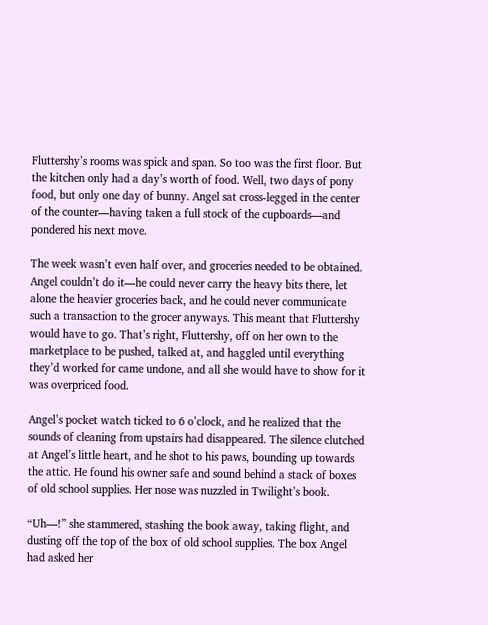Fluttershy’s rooms was spick and span. So too was the first floor. But the kitchen only had a day’s worth of food. Well, two days of pony food, but only one day of bunny. Angel sat cross-legged in the center of the counter—having taken a full stock of the cupboards—and pondered his next move.

The week wasn’t even half over, and groceries needed to be obtained. Angel couldn’t do it—he could never carry the heavy bits there, let alone the heavier groceries back, and he could never communicate such a transaction to the grocer anyways. This meant that Fluttershy would have to go. That’s right, Fluttershy, off on her own to the marketplace to be pushed, talked at, and haggled until everything they’d worked for came undone, and all she would have to show for it was overpriced food.

Angel’s pocket watch ticked to 6 o’clock, and he realized that the sounds of cleaning from upstairs had disappeared. The silence clutched at Angel’s little heart, and he shot to his paws, bounding up towards the attic. He found his owner safe and sound behind a stack of boxes of old school supplies. Her nose was nuzzled in Twilight’s book.

“Uh—!” she stammered, stashing the book away, taking flight, and dusting off the top of the box of old school supplies. The box Angel had asked her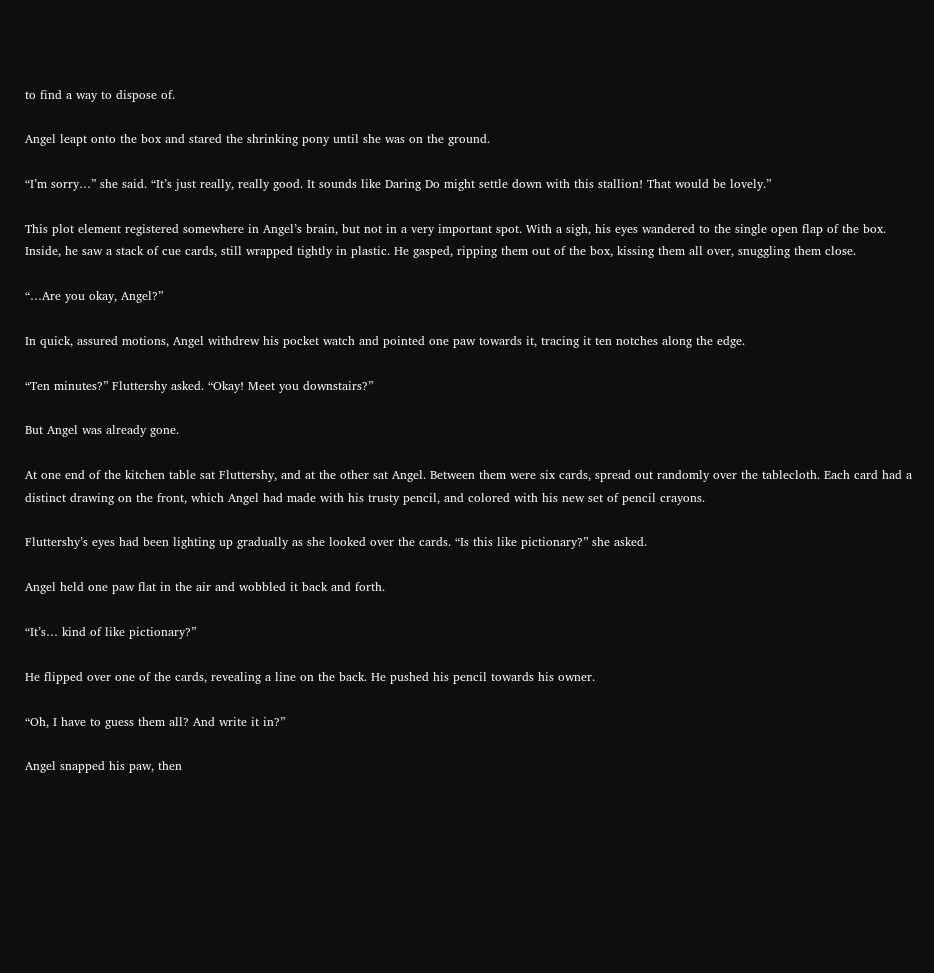to find a way to dispose of.

Angel leapt onto the box and stared the shrinking pony until she was on the ground.

“I’m sorry…” she said. “It’s just really, really good. It sounds like Daring Do might settle down with this stallion! That would be lovely.”

This plot element registered somewhere in Angel’s brain, but not in a very important spot. With a sigh, his eyes wandered to the single open flap of the box. Inside, he saw a stack of cue cards, still wrapped tightly in plastic. He gasped, ripping them out of the box, kissing them all over, snuggling them close.

“…Are you okay, Angel?”

In quick, assured motions, Angel withdrew his pocket watch and pointed one paw towards it, tracing it ten notches along the edge.

“Ten minutes?” Fluttershy asked. “Okay! Meet you downstairs?”

But Angel was already gone.

At one end of the kitchen table sat Fluttershy, and at the other sat Angel. Between them were six cards, spread out randomly over the tablecloth. Each card had a distinct drawing on the front, which Angel had made with his trusty pencil, and colored with his new set of pencil crayons.

Fluttershy’s eyes had been lighting up gradually as she looked over the cards. “Is this like pictionary?” she asked.

Angel held one paw flat in the air and wobbled it back and forth.

“It’s… kind of like pictionary?”

He flipped over one of the cards, revealing a line on the back. He pushed his pencil towards his owner.

“Oh, I have to guess them all? And write it in?”

Angel snapped his paw, then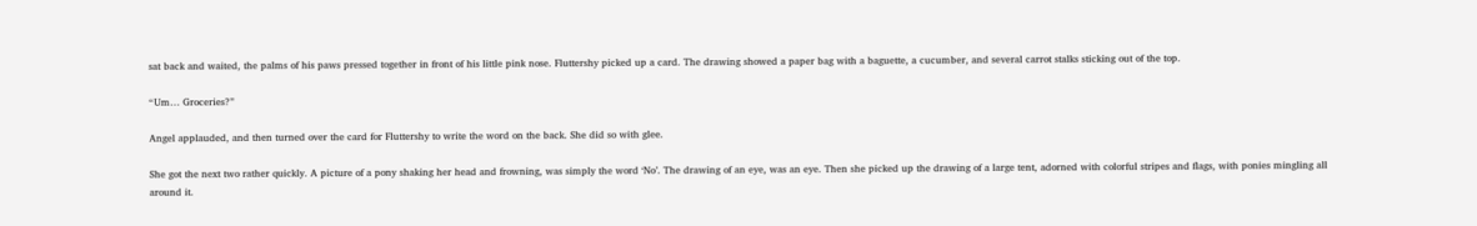sat back and waited, the palms of his paws pressed together in front of his little pink nose. Fluttershy picked up a card. The drawing showed a paper bag with a baguette, a cucumber, and several carrot stalks sticking out of the top.

“Um… Groceries?”

Angel applauded, and then turned over the card for Fluttershy to write the word on the back. She did so with glee.

She got the next two rather quickly. A picture of a pony shaking her head and frowning, was simply the word ‘No’. The drawing of an eye, was an eye. Then she picked up the drawing of a large tent, adorned with colorful stripes and flags, with ponies mingling all around it.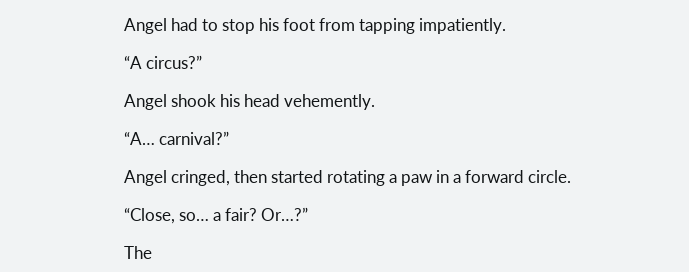Angel had to stop his foot from tapping impatiently.

“A circus?”

Angel shook his head vehemently.

“A… carnival?”

Angel cringed, then started rotating a paw in a forward circle.

“Close, so… a fair? Or…?”

The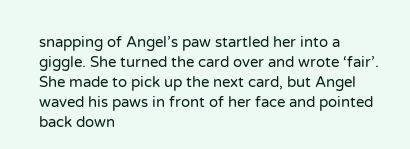snapping of Angel’s paw startled her into a giggle. She turned the card over and wrote ‘fair’. She made to pick up the next card, but Angel waved his paws in front of her face and pointed back down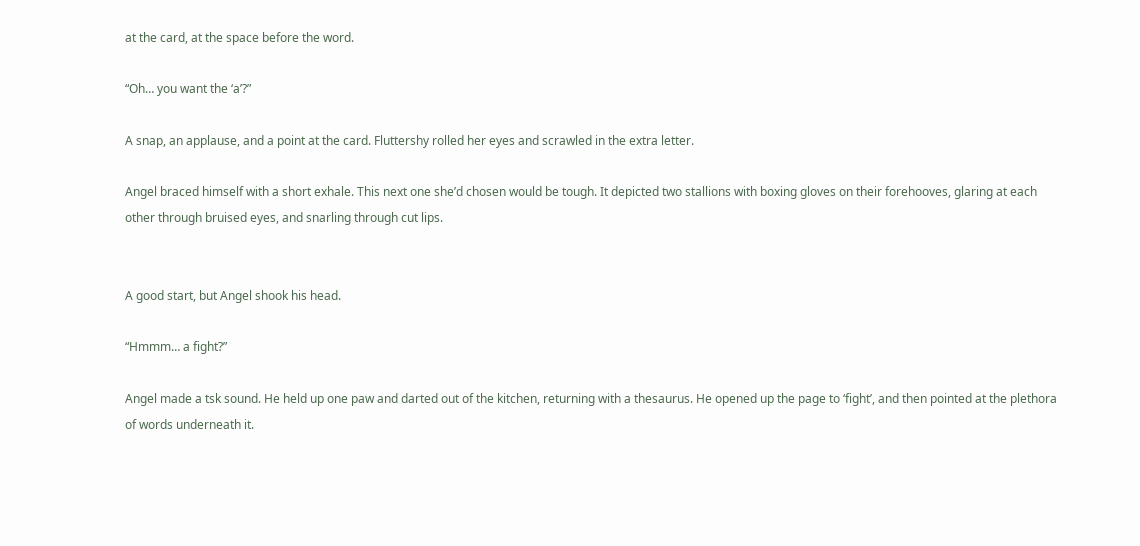at the card, at the space before the word.

“Oh… you want the ‘a’?”

A snap, an applause, and a point at the card. Fluttershy rolled her eyes and scrawled in the extra letter.

Angel braced himself with a short exhale. This next one she’d chosen would be tough. It depicted two stallions with boxing gloves on their forehooves, glaring at each other through bruised eyes, and snarling through cut lips.


A good start, but Angel shook his head.

“Hmmm… a fight?”

Angel made a tsk sound. He held up one paw and darted out of the kitchen, returning with a thesaurus. He opened up the page to ‘fight’, and then pointed at the plethora of words underneath it.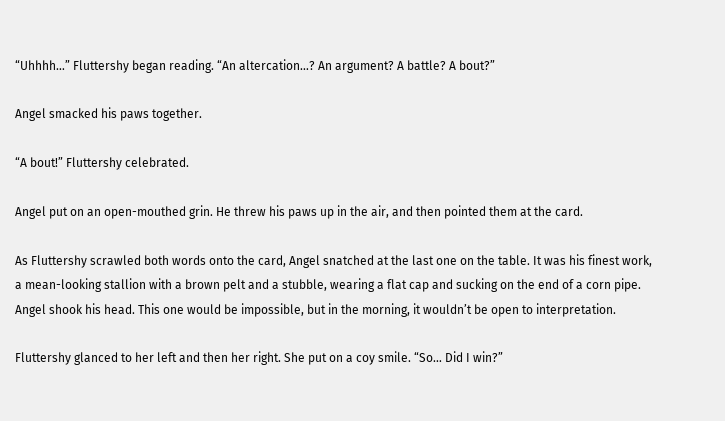“Uhhhh…” Fluttershy began reading. “An altercation…? An argument? A battle? A bout?”

Angel smacked his paws together.

“A bout!” Fluttershy celebrated.

Angel put on an open-mouthed grin. He threw his paws up in the air, and then pointed them at the card.

As Fluttershy scrawled both words onto the card, Angel snatched at the last one on the table. It was his finest work, a mean-looking stallion with a brown pelt and a stubble, wearing a flat cap and sucking on the end of a corn pipe. Angel shook his head. This one would be impossible, but in the morning, it wouldn’t be open to interpretation.

Fluttershy glanced to her left and then her right. She put on a coy smile. “So… Did I win?”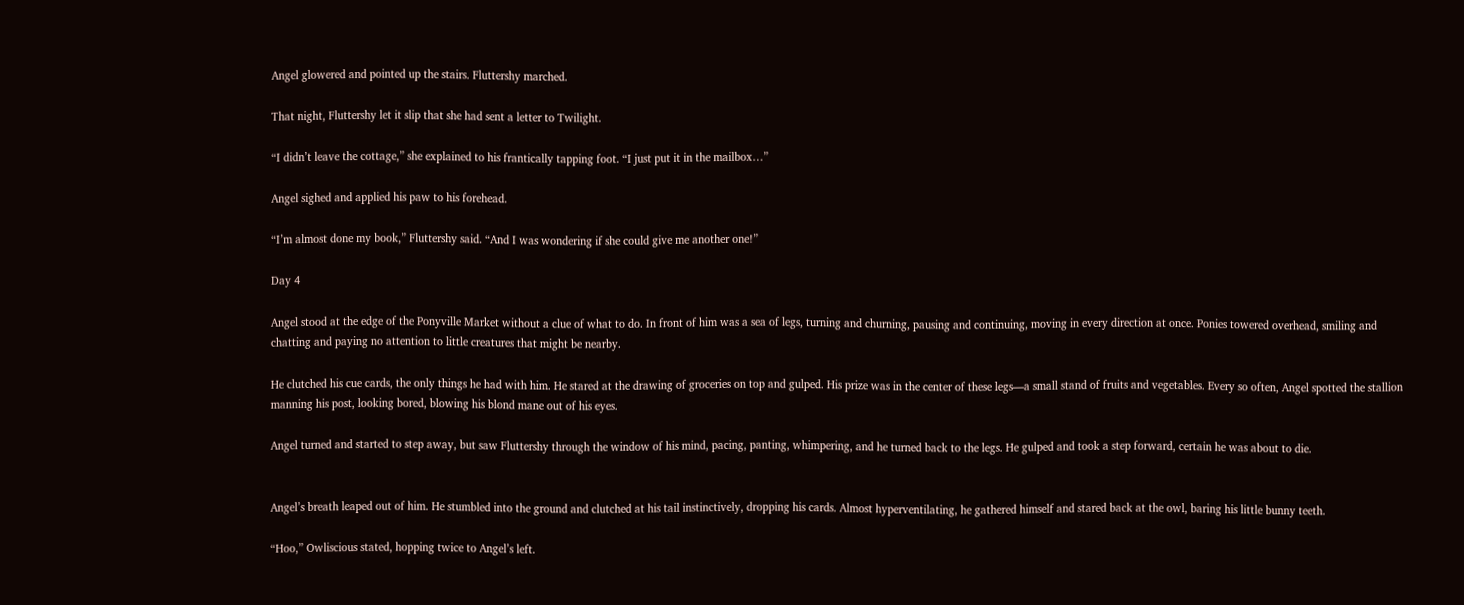Angel glowered and pointed up the stairs. Fluttershy marched.

That night, Fluttershy let it slip that she had sent a letter to Twilight.

“I didn’t leave the cottage,” she explained to his frantically tapping foot. “I just put it in the mailbox…”

Angel sighed and applied his paw to his forehead.

“I’m almost done my book,” Fluttershy said. “And I was wondering if she could give me another one!”

Day 4

Angel stood at the edge of the Ponyville Market without a clue of what to do. In front of him was a sea of legs, turning and churning, pausing and continuing, moving in every direction at once. Ponies towered overhead, smiling and chatting and paying no attention to little creatures that might be nearby.

He clutched his cue cards, the only things he had with him. He stared at the drawing of groceries on top and gulped. His prize was in the center of these legs—a small stand of fruits and vegetables. Every so often, Angel spotted the stallion manning his post, looking bored, blowing his blond mane out of his eyes.

Angel turned and started to step away, but saw Fluttershy through the window of his mind, pacing, panting, whimpering, and he turned back to the legs. He gulped and took a step forward, certain he was about to die.


Angel’s breath leaped out of him. He stumbled into the ground and clutched at his tail instinctively, dropping his cards. Almost hyperventilating, he gathered himself and stared back at the owl, baring his little bunny teeth.

“Hoo,” Owliscious stated, hopping twice to Angel’s left.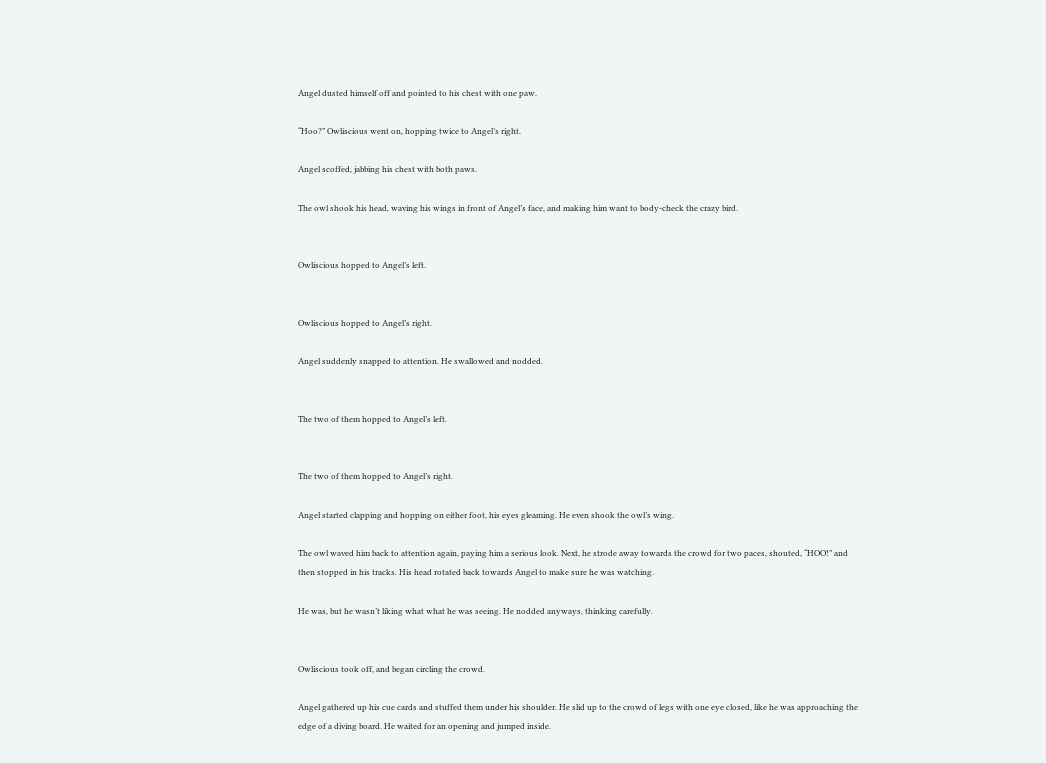Angel dusted himself off and pointed to his chest with one paw.

“Hoo?” Owliscious went on, hopping twice to Angel’s right.

Angel scoffed, jabbing his chest with both paws.

The owl shook his head, waving his wings in front of Angel’s face, and making him want to body-check the crazy bird.


Owliscious hopped to Angel’s left.


Owliscious hopped to Angel’s right.

Angel suddenly snapped to attention. He swallowed and nodded.


The two of them hopped to Angel’s left.


The two of them hopped to Angel’s right.

Angel started clapping and hopping on either foot, his eyes gleaming. He even shook the owl’s wing.

The owl waved him back to attention again, paying him a serious look. Next, he strode away towards the crowd for two paces, shouted, “HOO!” and then stopped in his tracks. His head rotated back towards Angel to make sure he was watching.

He was, but he wasn’t liking what what he was seeing. He nodded anyways, thinking carefully.


Owliscious took off, and began circling the crowd.

Angel gathered up his cue cards and stuffed them under his shoulder. He slid up to the crowd of legs with one eye closed, like he was approaching the edge of a diving board. He waited for an opening and jumped inside.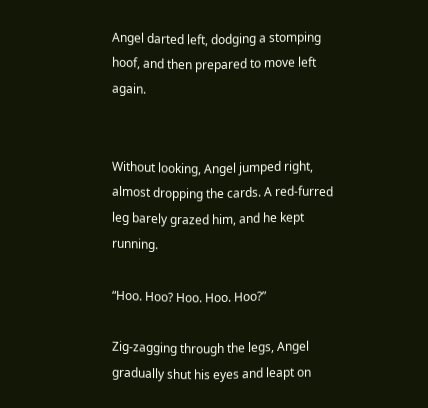Angel darted left, dodging a stomping hoof, and then prepared to move left again.


Without looking, Angel jumped right, almost dropping the cards. A red-furred leg barely grazed him, and he kept running.

“Hoo. Hoo? Hoo. Hoo. Hoo?”

Zig-zagging through the legs, Angel gradually shut his eyes and leapt on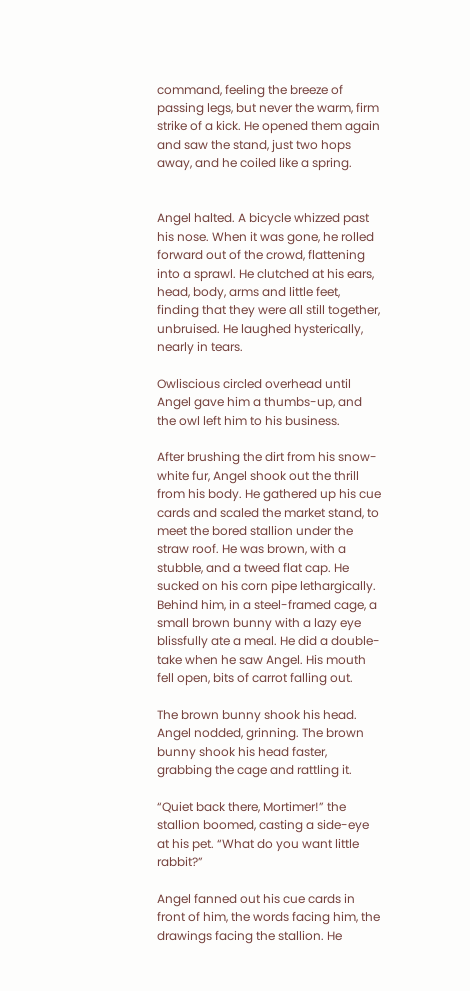command, feeling the breeze of passing legs, but never the warm, firm strike of a kick. He opened them again and saw the stand, just two hops away, and he coiled like a spring.


Angel halted. A bicycle whizzed past his nose. When it was gone, he rolled forward out of the crowd, flattening into a sprawl. He clutched at his ears, head, body, arms and little feet, finding that they were all still together, unbruised. He laughed hysterically, nearly in tears.

Owliscious circled overhead until Angel gave him a thumbs-up, and the owl left him to his business.

After brushing the dirt from his snow-white fur, Angel shook out the thrill from his body. He gathered up his cue cards and scaled the market stand, to meet the bored stallion under the straw roof. He was brown, with a stubble, and a tweed flat cap. He sucked on his corn pipe lethargically. Behind him, in a steel-framed cage, a small brown bunny with a lazy eye blissfully ate a meal. He did a double-take when he saw Angel. His mouth fell open, bits of carrot falling out.

The brown bunny shook his head. Angel nodded, grinning. The brown bunny shook his head faster, grabbing the cage and rattling it.

“Quiet back there, Mortimer!” the stallion boomed, casting a side-eye at his pet. “What do you want little rabbit?”

Angel fanned out his cue cards in front of him, the words facing him, the drawings facing the stallion. He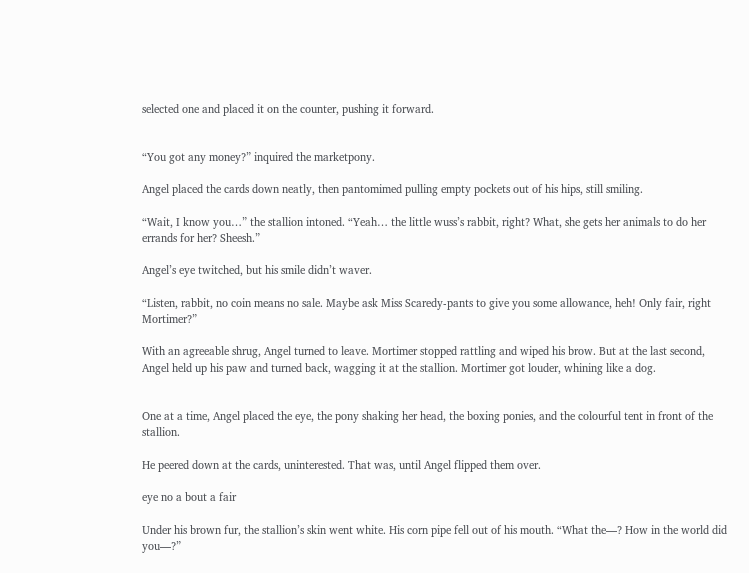selected one and placed it on the counter, pushing it forward.


“You got any money?” inquired the marketpony.

Angel placed the cards down neatly, then pantomimed pulling empty pockets out of his hips, still smiling.

“Wait, I know you…” the stallion intoned. “Yeah… the little wuss’s rabbit, right? What, she gets her animals to do her errands for her? Sheesh.”

Angel’s eye twitched, but his smile didn’t waver.

“Listen, rabbit, no coin means no sale. Maybe ask Miss Scaredy-pants to give you some allowance, heh! Only fair, right Mortimer?”

With an agreeable shrug, Angel turned to leave. Mortimer stopped rattling and wiped his brow. But at the last second, Angel held up his paw and turned back, wagging it at the stallion. Mortimer got louder, whining like a dog.


One at a time, Angel placed the eye, the pony shaking her head, the boxing ponies, and the colourful tent in front of the stallion.

He peered down at the cards, uninterested. That was, until Angel flipped them over.

eye no a bout a fair

Under his brown fur, the stallion’s skin went white. His corn pipe fell out of his mouth. “What the—? How in the world did you—?”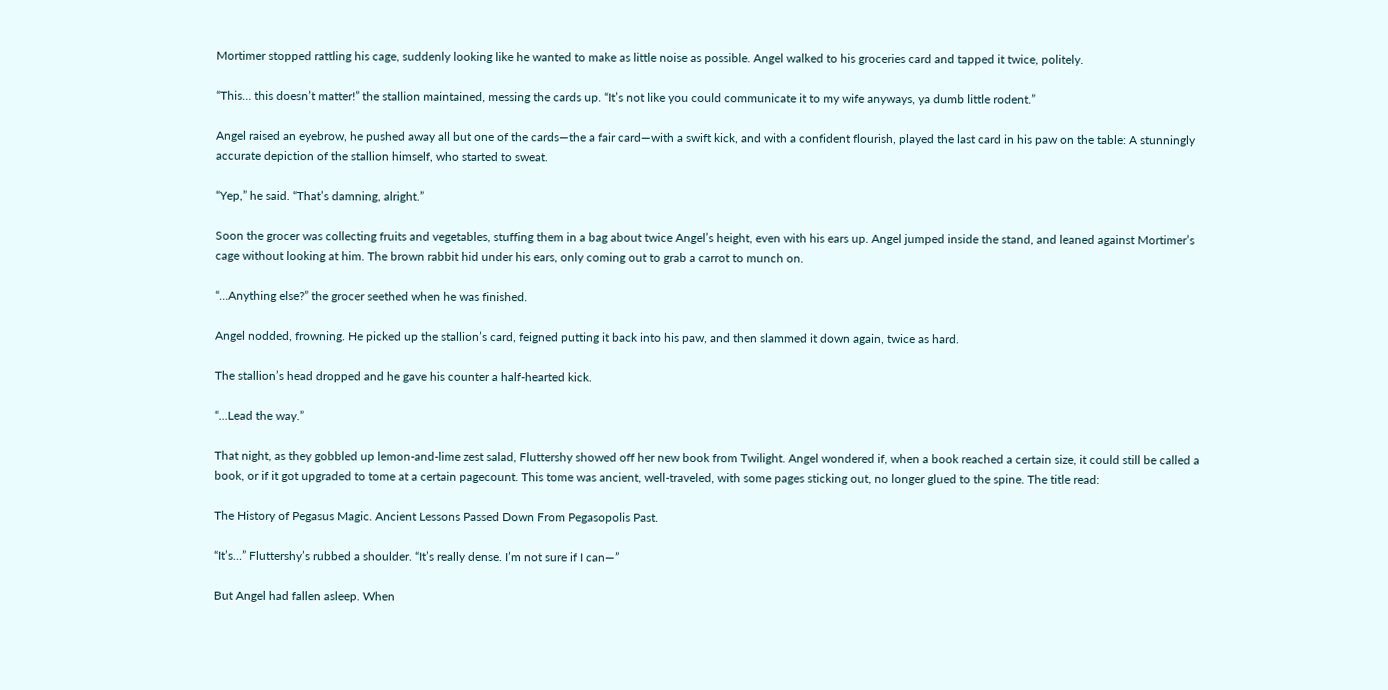Mortimer stopped rattling his cage, suddenly looking like he wanted to make as little noise as possible. Angel walked to his groceries card and tapped it twice, politely.

“This… this doesn’t matter!” the stallion maintained, messing the cards up. “It’s not like you could communicate it to my wife anyways, ya dumb little rodent.”

Angel raised an eyebrow, he pushed away all but one of the cards—the a fair card—with a swift kick, and with a confident flourish, played the last card in his paw on the table: A stunningly accurate depiction of the stallion himself, who started to sweat.

“Yep,” he said. “That’s damning, alright.”

Soon the grocer was collecting fruits and vegetables, stuffing them in a bag about twice Angel’s height, even with his ears up. Angel jumped inside the stand, and leaned against Mortimer’s cage without looking at him. The brown rabbit hid under his ears, only coming out to grab a carrot to munch on.

“…Anything else?” the grocer seethed when he was finished.

Angel nodded, frowning. He picked up the stallion’s card, feigned putting it back into his paw, and then slammed it down again, twice as hard.

The stallion’s head dropped and he gave his counter a half-hearted kick.

“…Lead the way.”

That night, as they gobbled up lemon-and-lime zest salad, Fluttershy showed off her new book from Twilight. Angel wondered if, when a book reached a certain size, it could still be called a book, or if it got upgraded to tome at a certain pagecount. This tome was ancient, well-traveled, with some pages sticking out, no longer glued to the spine. The title read:

The History of Pegasus Magic. Ancient Lessons Passed Down From Pegasopolis Past.

“It’s…” Fluttershy’s rubbed a shoulder. “It’s really dense. I’m not sure if I can—”

But Angel had fallen asleep. When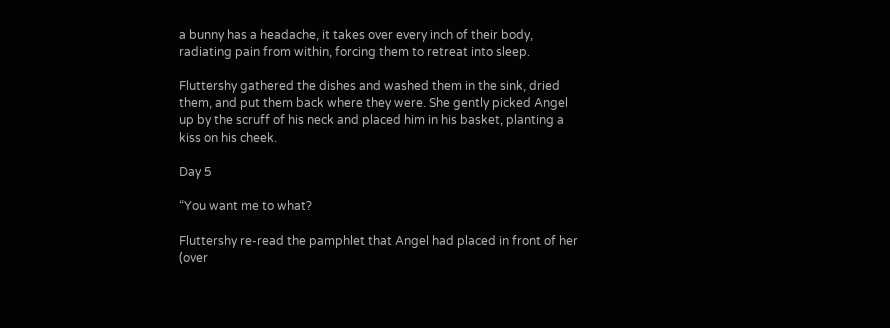a bunny has a headache, it takes over every inch of their body, radiating pain from within, forcing them to retreat into sleep.

Fluttershy gathered the dishes and washed them in the sink, dried them, and put them back where they were. She gently picked Angel up by the scruff of his neck and placed him in his basket, planting a kiss on his cheek.

Day 5

“You want me to what?

Fluttershy re-read the pamphlet that Angel had placed in front of her (over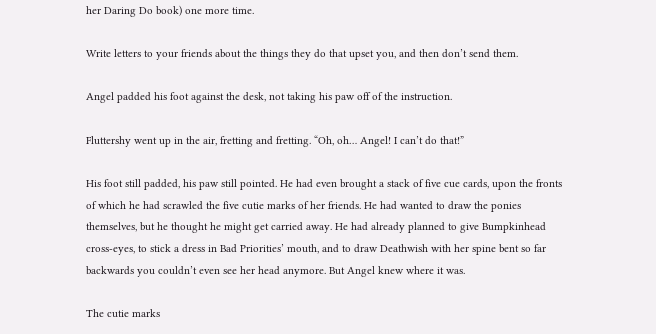her Daring Do book) one more time.

Write letters to your friends about the things they do that upset you, and then don’t send them.

Angel padded his foot against the desk, not taking his paw off of the instruction.

Fluttershy went up in the air, fretting and fretting. “Oh, oh… Angel! I can’t do that!”

His foot still padded, his paw still pointed. He had even brought a stack of five cue cards, upon the fronts of which he had scrawled the five cutie marks of her friends. He had wanted to draw the ponies themselves, but he thought he might get carried away. He had already planned to give Bumpkinhead cross-eyes, to stick a dress in Bad Priorities’ mouth, and to draw Deathwish with her spine bent so far backwards you couldn’t even see her head anymore. But Angel knew where it was.

The cutie marks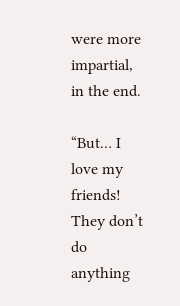were more impartial, in the end.

“But… I love my friends! They don’t do anything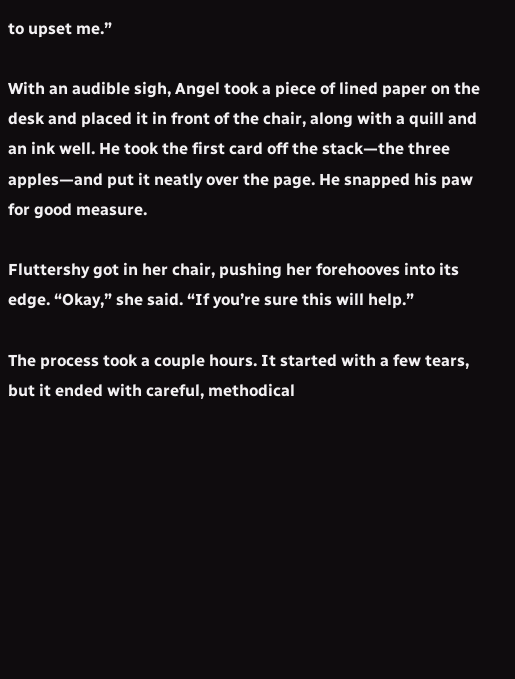to upset me.”

With an audible sigh, Angel took a piece of lined paper on the desk and placed it in front of the chair, along with a quill and an ink well. He took the first card off the stack—the three apples—and put it neatly over the page. He snapped his paw for good measure.

Fluttershy got in her chair, pushing her forehooves into its edge. “Okay,” she said. “If you’re sure this will help.”

The process took a couple hours. It started with a few tears, but it ended with careful, methodical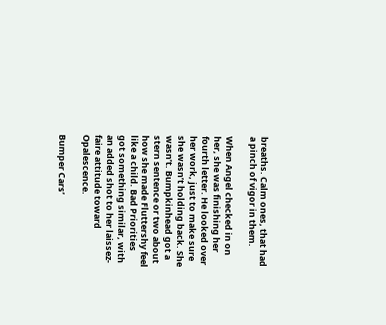breaths. Calm ones, that had a pinch of vigor in them.

When Angel checked in on her, she was finishing her fourth letter. He looked over her work, just to make sure she wasn’t holding back. She wasn’t. Bumpkinhead got a stern sentence or two about how she made Fluttershy feel like a child. Bad Priorities got something similar, with an added shot to her laissez-faire attitude toward Opalescence.

Bumper Cars’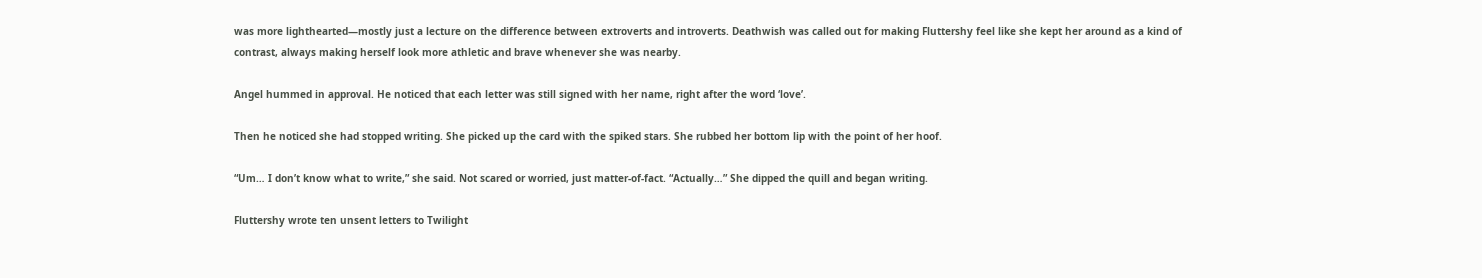was more lighthearted—mostly just a lecture on the difference between extroverts and introverts. Deathwish was called out for making Fluttershy feel like she kept her around as a kind of contrast, always making herself look more athletic and brave whenever she was nearby.

Angel hummed in approval. He noticed that each letter was still signed with her name, right after the word ‘love’.

Then he noticed she had stopped writing. She picked up the card with the spiked stars. She rubbed her bottom lip with the point of her hoof.

“Um… I don’t know what to write,” she said. Not scared or worried, just matter-of-fact. “Actually…” She dipped the quill and began writing.

Fluttershy wrote ten unsent letters to Twilight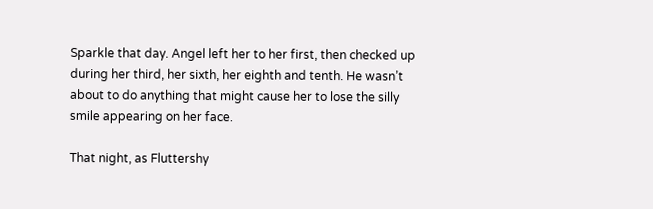Sparkle that day. Angel left her to her first, then checked up during her third, her sixth, her eighth and tenth. He wasn’t about to do anything that might cause her to lose the silly smile appearing on her face.

That night, as Fluttershy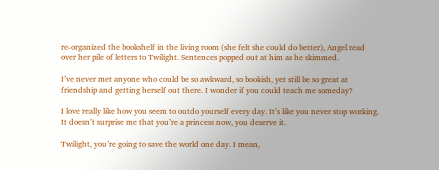re-organized the bookshelf in the living room (she felt she could do better), Angel read over her pile of letters to Twilight. Sentences popped out at him as he skimmed.

I’ve never met anyone who could be so awkward, so bookish, yet still be so great at friendship and getting herself out there. I wonder if you could teach me someday?

I love really like how you seem to outdo yourself every day. It’s like you never stop working. It doesn’t surprise me that you’re a princess now, you deserve it.

Twilight, you’re going to save the world one day. I mean,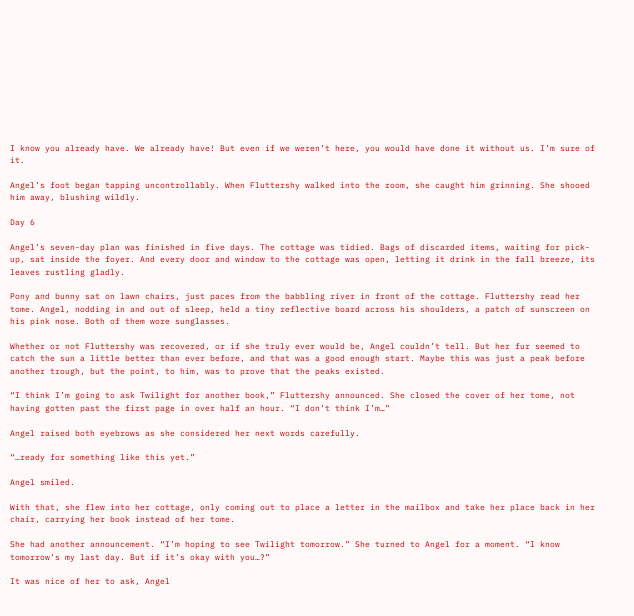I know you already have. We already have! But even if we weren’t here, you would have done it without us. I’m sure of it.

Angel’s foot began tapping uncontrollably. When Fluttershy walked into the room, she caught him grinning. She shooed him away, blushing wildly.

Day 6

Angel’s seven-day plan was finished in five days. The cottage was tidied. Bags of discarded items, waiting for pick-up, sat inside the foyer. And every door and window to the cottage was open, letting it drink in the fall breeze, its leaves rustling gladly.

Pony and bunny sat on lawn chairs, just paces from the babbling river in front of the cottage. Fluttershy read her tome. Angel, nodding in and out of sleep, held a tiny reflective board across his shoulders, a patch of sunscreen on his pink nose. Both of them wore sunglasses.

Whether or not Fluttershy was recovered, or if she truly ever would be, Angel couldn’t tell. But her fur seemed to catch the sun a little better than ever before, and that was a good enough start. Maybe this was just a peak before another trough, but the point, to him, was to prove that the peaks existed.

“I think I’m going to ask Twilight for another book,” Fluttershy announced. She closed the cover of her tome, not having gotten past the first page in over half an hour. “I don’t think I’m…”

Angel raised both eyebrows as she considered her next words carefully.

“…ready for something like this yet.”

Angel smiled.

With that, she flew into her cottage, only coming out to place a letter in the mailbox and take her place back in her chair, carrying her book instead of her tome.

She had another announcement. “I’m hoping to see Twilight tomorrow.” She turned to Angel for a moment. “I know tomorrow’s my last day. But if it’s okay with you…?”

It was nice of her to ask, Angel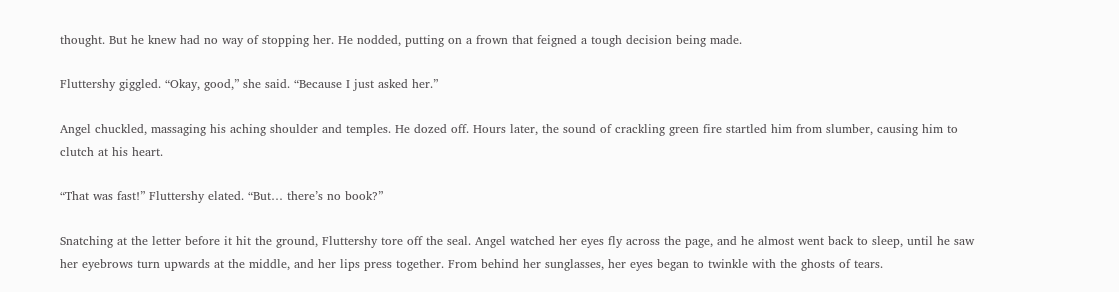thought. But he knew had no way of stopping her. He nodded, putting on a frown that feigned a tough decision being made.

Fluttershy giggled. “Okay, good,” she said. “Because I just asked her.”

Angel chuckled, massaging his aching shoulder and temples. He dozed off. Hours later, the sound of crackling green fire startled him from slumber, causing him to clutch at his heart.

“That was fast!” Fluttershy elated. “But… there’s no book?”

Snatching at the letter before it hit the ground, Fluttershy tore off the seal. Angel watched her eyes fly across the page, and he almost went back to sleep, until he saw her eyebrows turn upwards at the middle, and her lips press together. From behind her sunglasses, her eyes began to twinkle with the ghosts of tears.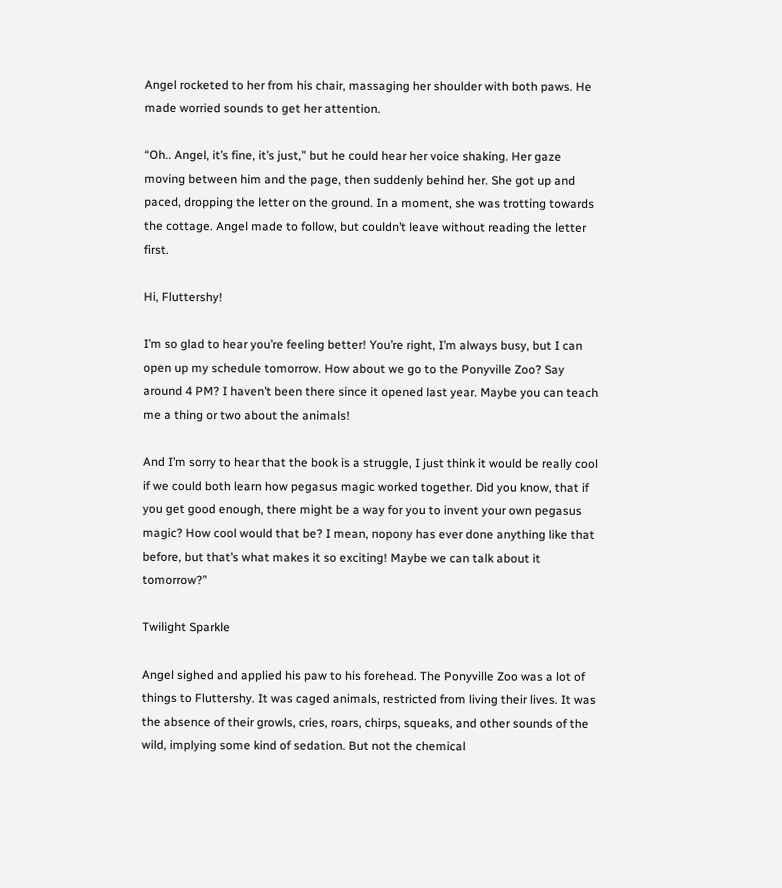Angel rocketed to her from his chair, massaging her shoulder with both paws. He made worried sounds to get her attention.

“Oh.. Angel, it’s fine, it’s just,” but he could hear her voice shaking. Her gaze moving between him and the page, then suddenly behind her. She got up and paced, dropping the letter on the ground. In a moment, she was trotting towards the cottage. Angel made to follow, but couldn’t leave without reading the letter first.

Hi, Fluttershy!

I’m so glad to hear you’re feeling better! You’re right, I’m always busy, but I can open up my schedule tomorrow. How about we go to the Ponyville Zoo? Say around 4 PM? I haven’t been there since it opened last year. Maybe you can teach me a thing or two about the animals!

And I’m sorry to hear that the book is a struggle, I just think it would be really cool if we could both learn how pegasus magic worked together. Did you know, that if you get good enough, there might be a way for you to invent your own pegasus magic? How cool would that be? I mean, nopony has ever done anything like that before, but that’s what makes it so exciting! Maybe we can talk about it tomorrow?”

Twilight Sparkle

Angel sighed and applied his paw to his forehead. The Ponyville Zoo was a lot of things to Fluttershy. It was caged animals, restricted from living their lives. It was the absence of their growls, cries, roars, chirps, squeaks, and other sounds of the wild, implying some kind of sedation. But not the chemical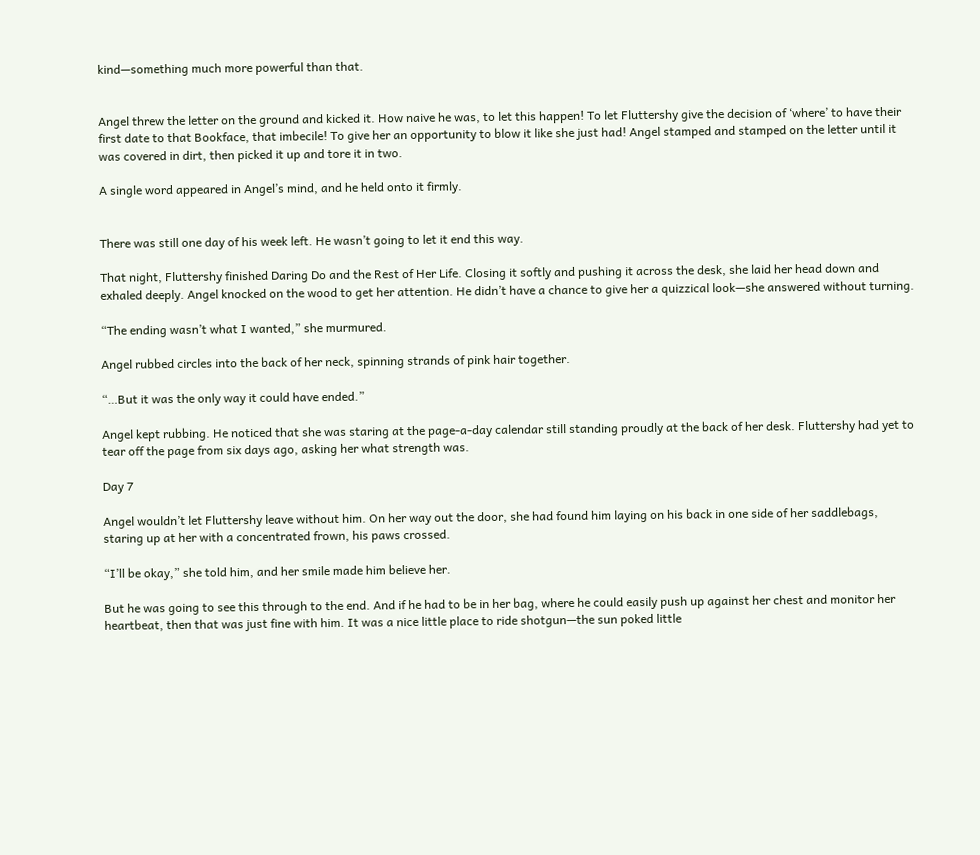kind—something much more powerful than that.


Angel threw the letter on the ground and kicked it. How naive he was, to let this happen! To let Fluttershy give the decision of ‘where’ to have their first date to that Bookface, that imbecile! To give her an opportunity to blow it like she just had! Angel stamped and stamped on the letter until it was covered in dirt, then picked it up and tore it in two.

A single word appeared in Angel’s mind, and he held onto it firmly.


There was still one day of his week left. He wasn’t going to let it end this way.

That night, Fluttershy finished Daring Do and the Rest of Her Life. Closing it softly and pushing it across the desk, she laid her head down and exhaled deeply. Angel knocked on the wood to get her attention. He didn’t have a chance to give her a quizzical look—she answered without turning.

“The ending wasn’t what I wanted,” she murmured.

Angel rubbed circles into the back of her neck, spinning strands of pink hair together.

“…But it was the only way it could have ended.”

Angel kept rubbing. He noticed that she was staring at the page-a-day calendar still standing proudly at the back of her desk. Fluttershy had yet to tear off the page from six days ago, asking her what strength was.

Day 7

Angel wouldn’t let Fluttershy leave without him. On her way out the door, she had found him laying on his back in one side of her saddlebags, staring up at her with a concentrated frown, his paws crossed.

“I’ll be okay,” she told him, and her smile made him believe her.

But he was going to see this through to the end. And if he had to be in her bag, where he could easily push up against her chest and monitor her heartbeat, then that was just fine with him. It was a nice little place to ride shotgun—the sun poked little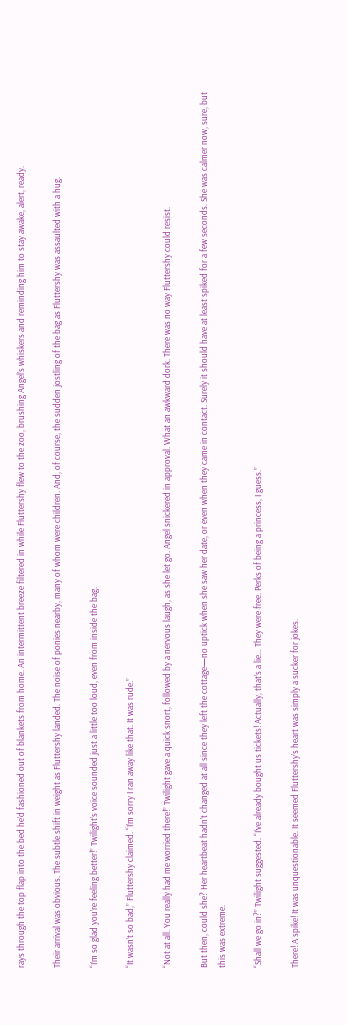rays through the top flap into the bed he’d fashioned out of blankets from home. An intermittent breeze filtered in while Fluttershy flew to the zoo, brushing Angel’s whiskers and reminding him to stay awake, alert, ready.

Their arrival was obvious. The subtle shift in weight as Fluttershy landed. The noise of ponies nearby, many of whom were children. And, of course, the sudden jostling of the bag as Fluttershy was assaulted with a hug.

“I’m so glad you’re feeling better!” Twilight’s voice sounded just a little too loud, even from inside the bag.

“It wasn’t so bad,” Fluttershy claimed. “I’m sorry I ran away like that. It was rude.”

“Not at all. You really had me worried there!” Twilight gave a quick snort, followed by a nervous laugh, as she let go. Angel snickered in approval. What an awkward dork. There was no way Fluttershy could resist.

But then, could she? Her heartbeat hadn’t changed at all since they left the cottage—no uptick when she saw her date, or even when they came in contact. Surely it should have at least spiked for a few seconds. She was calmer now, sure, but this was extreme.

“Shall we go in?” Twilight suggested. “I’ve already bought us tickets! Actually, that’s a lie… They were free. Perks of being a princess, I guess.”

There! A spike! It was unquestionable. It seemed Fluttershy’s heart was simply a sucker for jokes.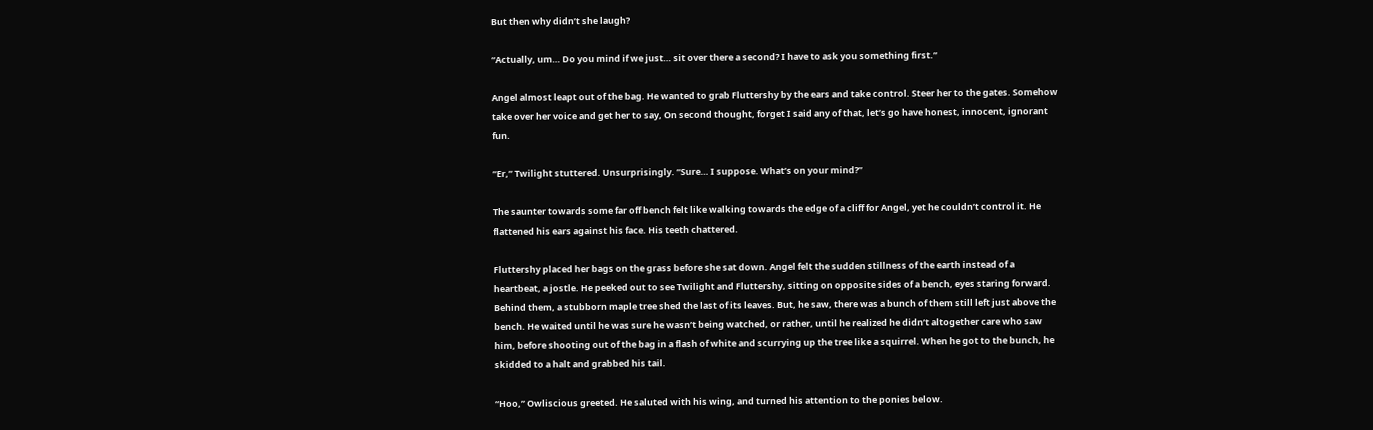But then why didn’t she laugh?

“Actually, um… Do you mind if we just… sit over there a second? I have to ask you something first.”

Angel almost leapt out of the bag. He wanted to grab Fluttershy by the ears and take control. Steer her to the gates. Somehow take over her voice and get her to say, On second thought, forget I said any of that, let’s go have honest, innocent, ignorant fun.

“Er,” Twilight stuttered. Unsurprisingly. “Sure… I suppose. What’s on your mind?”

The saunter towards some far off bench felt like walking towards the edge of a cliff for Angel, yet he couldn’t control it. He flattened his ears against his face. His teeth chattered.

Fluttershy placed her bags on the grass before she sat down. Angel felt the sudden stillness of the earth instead of a heartbeat, a jostle. He peeked out to see Twilight and Fluttershy, sitting on opposite sides of a bench, eyes staring forward. Behind them, a stubborn maple tree shed the last of its leaves. But, he saw, there was a bunch of them still left just above the bench. He waited until he was sure he wasn’t being watched, or rather, until he realized he didn’t altogether care who saw him, before shooting out of the bag in a flash of white and scurrying up the tree like a squirrel. When he got to the bunch, he skidded to a halt and grabbed his tail.

“Hoo,” Owliscious greeted. He saluted with his wing, and turned his attention to the ponies below.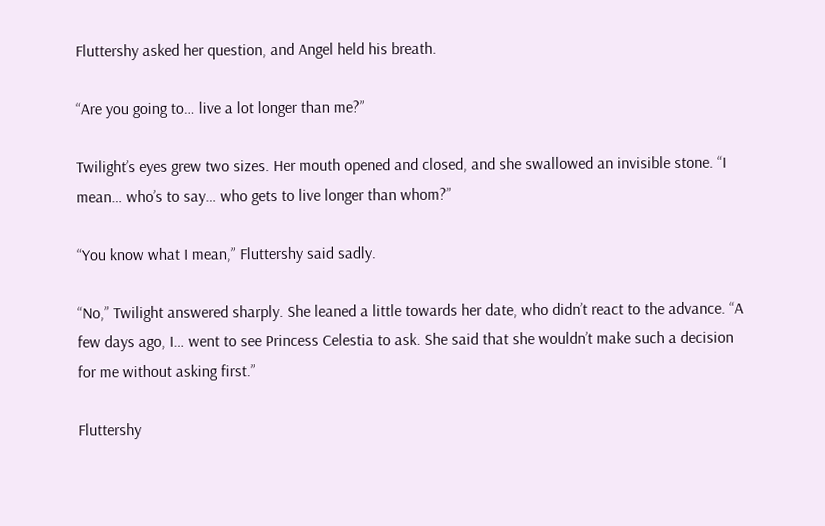Fluttershy asked her question, and Angel held his breath.

“Are you going to… live a lot longer than me?”

Twilight’s eyes grew two sizes. Her mouth opened and closed, and she swallowed an invisible stone. “I mean… who’s to say… who gets to live longer than whom?”

“You know what I mean,” Fluttershy said sadly.

“No,” Twilight answered sharply. She leaned a little towards her date, who didn’t react to the advance. “A few days ago, I… went to see Princess Celestia to ask. She said that she wouldn’t make such a decision for me without asking first.”

Fluttershy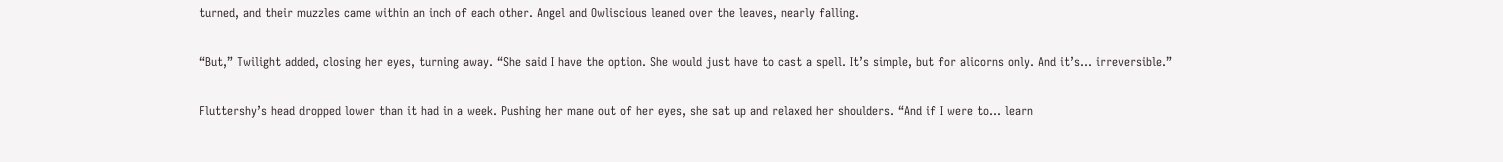turned, and their muzzles came within an inch of each other. Angel and Owliscious leaned over the leaves, nearly falling.

“But,” Twilight added, closing her eyes, turning away. “She said I have the option. She would just have to cast a spell. It’s simple, but for alicorns only. And it’s… irreversible.”

Fluttershy’s head dropped lower than it had in a week. Pushing her mane out of her eyes, she sat up and relaxed her shoulders. “And if I were to… learn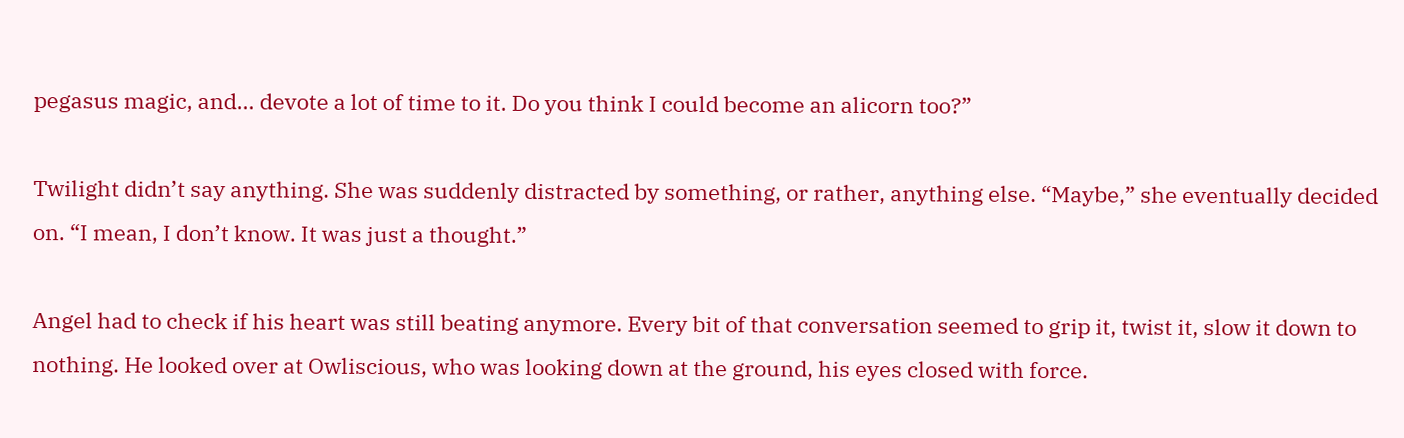pegasus magic, and… devote a lot of time to it. Do you think I could become an alicorn too?”

Twilight didn’t say anything. She was suddenly distracted by something, or rather, anything else. “Maybe,” she eventually decided on. “I mean, I don’t know. It was just a thought.”

Angel had to check if his heart was still beating anymore. Every bit of that conversation seemed to grip it, twist it, slow it down to nothing. He looked over at Owliscious, who was looking down at the ground, his eyes closed with force.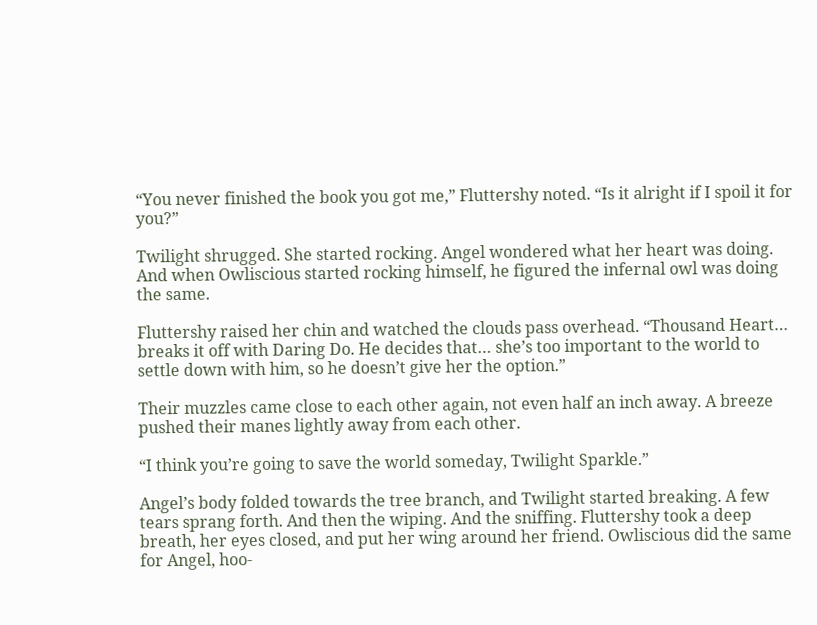“You never finished the book you got me,” Fluttershy noted. “Is it alright if I spoil it for you?”

Twilight shrugged. She started rocking. Angel wondered what her heart was doing. And when Owliscious started rocking himself, he figured the infernal owl was doing the same.

Fluttershy raised her chin and watched the clouds pass overhead. “Thousand Heart… breaks it off with Daring Do. He decides that… she’s too important to the world to settle down with him, so he doesn’t give her the option.”

Their muzzles came close to each other again, not even half an inch away. A breeze pushed their manes lightly away from each other.

“I think you’re going to save the world someday, Twilight Sparkle.”

Angel’s body folded towards the tree branch, and Twilight started breaking. A few tears sprang forth. And then the wiping. And the sniffing. Fluttershy took a deep breath, her eyes closed, and put her wing around her friend. Owliscious did the same for Angel, hoo-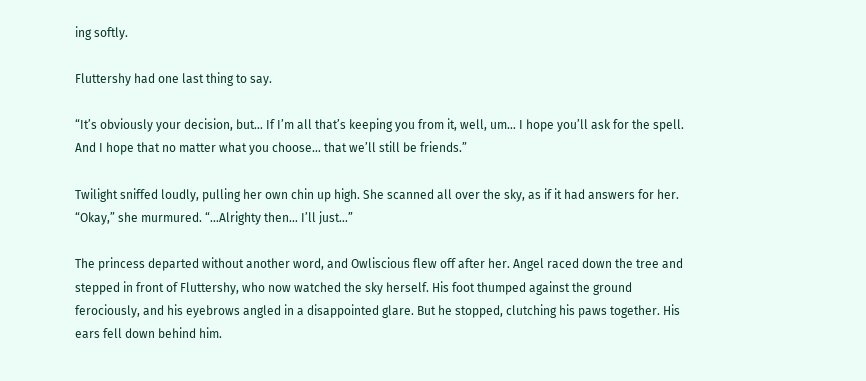ing softly.

Fluttershy had one last thing to say.

“It’s obviously your decision, but… If I’m all that’s keeping you from it, well, um… I hope you’ll ask for the spell. And I hope that no matter what you choose… that we’ll still be friends.”

Twilight sniffed loudly, pulling her own chin up high. She scanned all over the sky, as if it had answers for her. “Okay,” she murmured. “…Alrighty then… I’ll just…”

The princess departed without another word, and Owliscious flew off after her. Angel raced down the tree and stepped in front of Fluttershy, who now watched the sky herself. His foot thumped against the ground ferociously, and his eyebrows angled in a disappointed glare. But he stopped, clutching his paws together. His ears fell down behind him.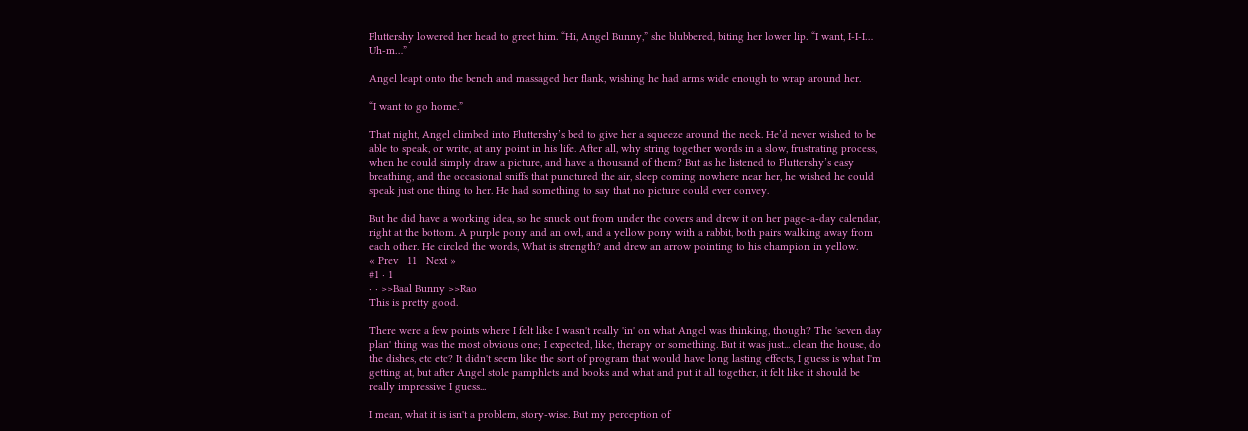Fluttershy lowered her head to greet him. “Hi, Angel Bunny,” she blubbered, biting her lower lip. “I want, I-I-I… Uh-m…”

Angel leapt onto the bench and massaged her flank, wishing he had arms wide enough to wrap around her.

“I want to go home.”

That night, Angel climbed into Fluttershy’s bed to give her a squeeze around the neck. He’d never wished to be able to speak, or write, at any point in his life. After all, why string together words in a slow, frustrating process, when he could simply draw a picture, and have a thousand of them? But as he listened to Fluttershy’s easy breathing, and the occasional sniffs that punctured the air, sleep coming nowhere near her, he wished he could speak just one thing to her. He had something to say that no picture could ever convey.

But he did have a working idea, so he snuck out from under the covers and drew it on her page-a-day calendar, right at the bottom. A purple pony and an owl, and a yellow pony with a rabbit, both pairs walking away from each other. He circled the words, What is strength? and drew an arrow pointing to his champion in yellow.
« Prev   11   Next »
#1 · 1
· · >>Baal Bunny >>Rao
This is pretty good.

There were a few points where I felt like I wasn't really 'in' on what Angel was thinking, though? The 'seven day plan' thing was the most obvious one; I expected, like, therapy or something. But it was just... clean the house, do the dishes, etc etc? It didn't seem like the sort of program that would have long lasting effects, I guess is what I'm getting at, but after Angel stole pamphlets and books and what and put it all together, it felt like it should be really impressive I guess...

I mean, what it is isn't a problem, story-wise. But my perception of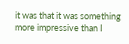it was that it was something more impressive than I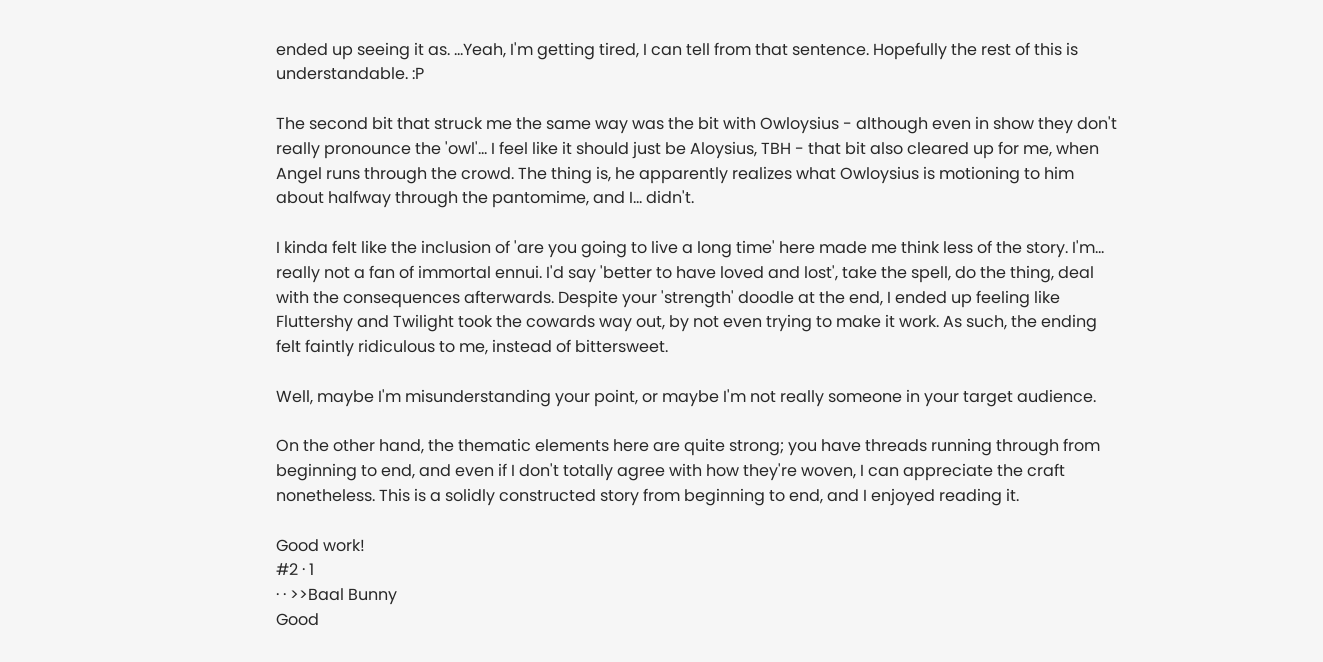ended up seeing it as. ...Yeah, I'm getting tired, I can tell from that sentence. Hopefully the rest of this is understandable. :P

The second bit that struck me the same way was the bit with Owloysius - although even in show they don't really pronounce the 'owl'... I feel like it should just be Aloysius, TBH - that bit also cleared up for me, when Angel runs through the crowd. The thing is, he apparently realizes what Owloysius is motioning to him about halfway through the pantomime, and I... didn't.

I kinda felt like the inclusion of 'are you going to live a long time' here made me think less of the story. I'm... really not a fan of immortal ennui. I'd say 'better to have loved and lost', take the spell, do the thing, deal with the consequences afterwards. Despite your 'strength' doodle at the end, I ended up feeling like Fluttershy and Twilight took the cowards way out, by not even trying to make it work. As such, the ending felt faintly ridiculous to me, instead of bittersweet.

Well, maybe I'm misunderstanding your point, or maybe I'm not really someone in your target audience.

On the other hand, the thematic elements here are quite strong; you have threads running through from beginning to end, and even if I don't totally agree with how they're woven, I can appreciate the craft nonetheless. This is a solidly constructed story from beginning to end, and I enjoyed reading it.

Good work!
#2 · 1
· · >>Baal Bunny
Good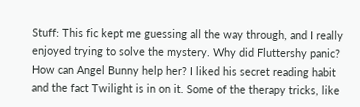Stuff: This fic kept me guessing all the way through, and I really enjoyed trying to solve the mystery. Why did Fluttershy panic? How can Angel Bunny help her? I liked his secret reading habit and the fact Twilight is in on it. Some of the therapy tricks, like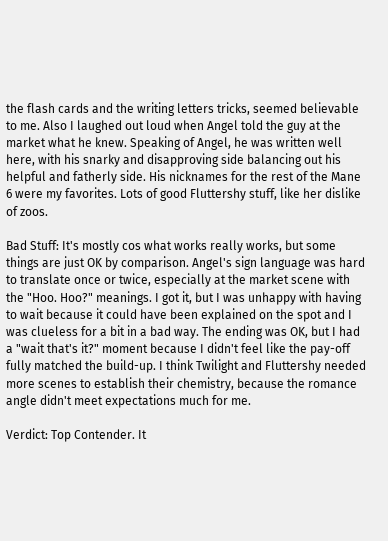the flash cards and the writing letters tricks, seemed believable to me. Also I laughed out loud when Angel told the guy at the market what he knew. Speaking of Angel, he was written well here, with his snarky and disapproving side balancing out his helpful and fatherly side. His nicknames for the rest of the Mane 6 were my favorites. Lots of good Fluttershy stuff, like her dislike of zoos.

Bad Stuff: It's mostly cos what works really works, but some things are just OK by comparison. Angel's sign language was hard to translate once or twice, especially at the market scene with the "Hoo. Hoo?" meanings. I got it, but I was unhappy with having to wait because it could have been explained on the spot and I was clueless for a bit in a bad way. The ending was OK, but I had a "wait that's it?" moment because I didn't feel like the pay-off fully matched the build-up. I think Twilight and Fluttershy needed more scenes to establish their chemistry, because the romance angle didn't meet expectations much for me.

Verdict: Top Contender. It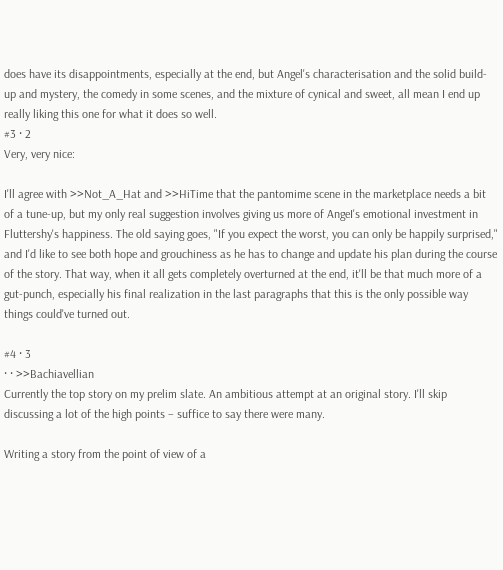does have its disappointments, especially at the end, but Angel's characterisation and the solid build-up and mystery, the comedy in some scenes, and the mixture of cynical and sweet, all mean I end up really liking this one for what it does so well.
#3 · 2
Very, very nice:

I'll agree with >>Not_A_Hat and >>HiTime that the pantomime scene in the marketplace needs a bit of a tune-up, but my only real suggestion involves giving us more of AngeI's emotional investment in Fluttershy's happiness. The old saying goes, "If you expect the worst, you can only be happily surprised," and I'd like to see both hope and grouchiness as he has to change and update his plan during the course of the story. That way, when it all gets completely overturned at the end, it'll be that much more of a gut-punch, especially his final realization in the last paragraphs that this is the only possible way things could've turned out.

#4 · 3
· · >>Bachiavellian
Currently the top story on my prelim slate. An ambitious attempt at an original story. I'll skip discussing a lot of the high points – suffice to say there were many.

Writing a story from the point of view of a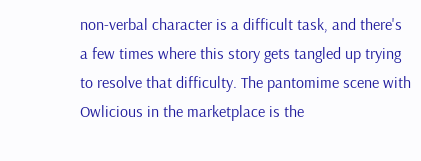non-verbal character is a difficult task, and there's a few times where this story gets tangled up trying to resolve that difficulty. The pantomime scene with Owlicious in the marketplace is the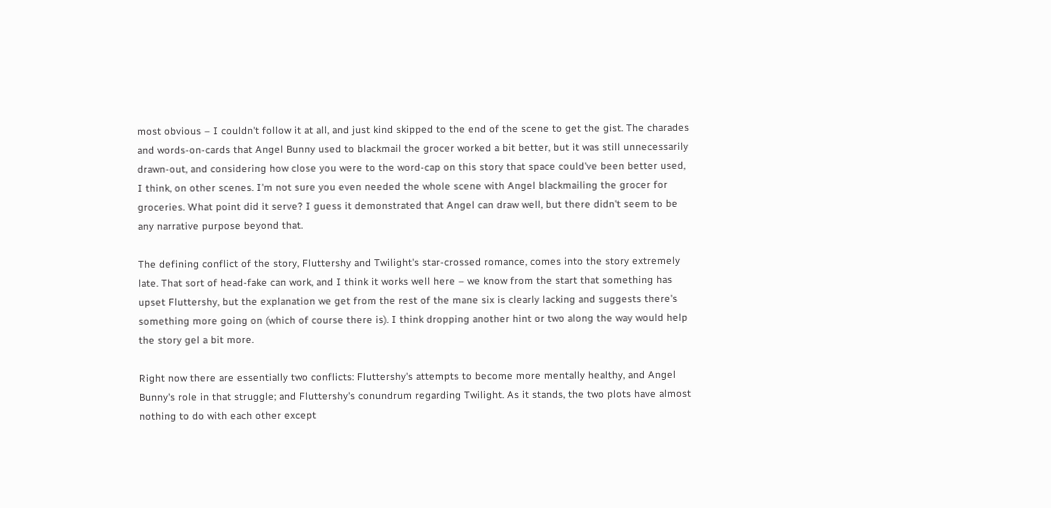most obvious – I couldn't follow it at all, and just kind skipped to the end of the scene to get the gist. The charades and words-on-cards that Angel Bunny used to blackmail the grocer worked a bit better, but it was still unnecessarily drawn-out, and considering how close you were to the word-cap on this story that space could've been better used, I think, on other scenes. I'm not sure you even needed the whole scene with Angel blackmailing the grocer for groceries. What point did it serve? I guess it demonstrated that Angel can draw well, but there didn't seem to be any narrative purpose beyond that.

The defining conflict of the story, Fluttershy and Twilight's star-crossed romance, comes into the story extremely late. That sort of head-fake can work, and I think it works well here – we know from the start that something has upset Fluttershy, but the explanation we get from the rest of the mane six is clearly lacking and suggests there's something more going on (which of course there is). I think dropping another hint or two along the way would help the story gel a bit more.

Right now there are essentially two conflicts: Fluttershy's attempts to become more mentally healthy, and Angel Bunny's role in that struggle; and Fluttershy's conundrum regarding Twilight. As it stands, the two plots have almost nothing to do with each other except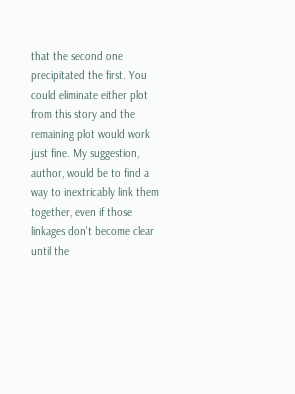that the second one precipitated the first. You could eliminate either plot from this story and the remaining plot would work just fine. My suggestion, author, would be to find a way to inextricably link them together, even if those linkages don't become clear until the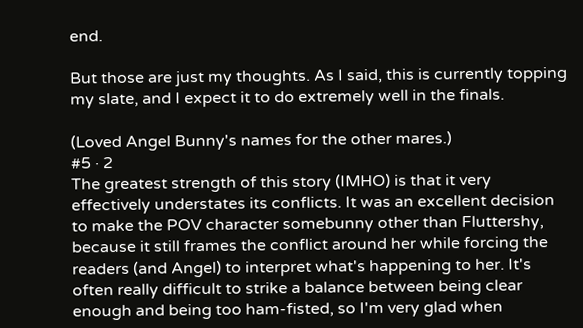end.

But those are just my thoughts. As I said, this is currently topping my slate, and I expect it to do extremely well in the finals.

(Loved Angel Bunny's names for the other mares.)
#5 · 2
The greatest strength of this story (IMHO) is that it very effectively understates its conflicts. It was an excellent decision to make the POV character somebunny other than Fluttershy, because it still frames the conflict around her while forcing the readers (and Angel) to interpret what's happening to her. It's often really difficult to strike a balance between being clear enough and being too ham-fisted, so I'm very glad when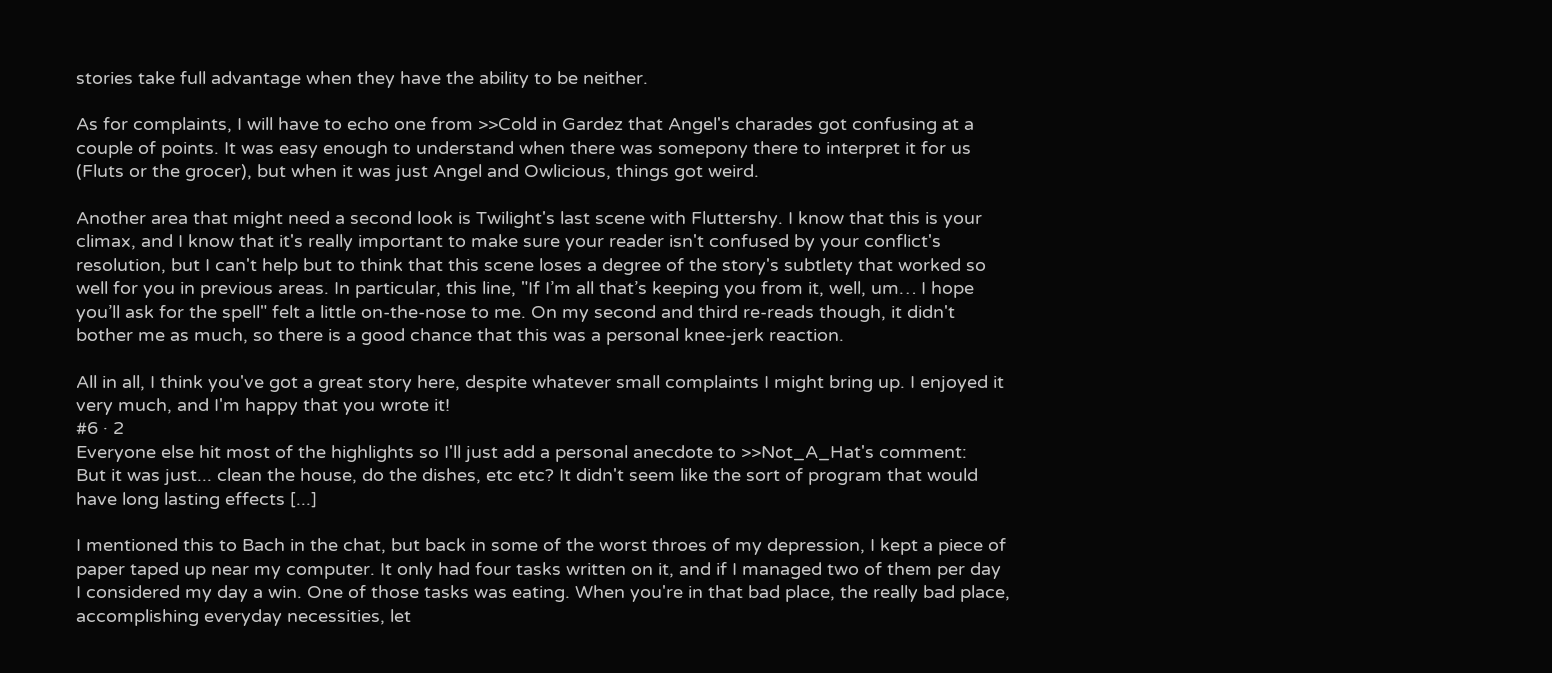stories take full advantage when they have the ability to be neither.

As for complaints, I will have to echo one from >>Cold in Gardez that Angel's charades got confusing at a couple of points. It was easy enough to understand when there was somepony there to interpret it for us (Fluts or the grocer), but when it was just Angel and Owlicious, things got weird.

Another area that might need a second look is Twilight's last scene with Fluttershy. I know that this is your climax, and I know that it's really important to make sure your reader isn't confused by your conflict's resolution, but I can't help but to think that this scene loses a degree of the story's subtlety that worked so well for you in previous areas. In particular, this line, "If I’m all that’s keeping you from it, well, um… I hope you’ll ask for the spell" felt a little on-the-nose to me. On my second and third re-reads though, it didn't bother me as much, so there is a good chance that this was a personal knee-jerk reaction.

All in all, I think you've got a great story here, despite whatever small complaints I might bring up. I enjoyed it very much, and I'm happy that you wrote it!
#6 · 2
Everyone else hit most of the highlights so I'll just add a personal anecdote to >>Not_A_Hat's comment:
But it was just... clean the house, do the dishes, etc etc? It didn't seem like the sort of program that would have long lasting effects [...]

I mentioned this to Bach in the chat, but back in some of the worst throes of my depression, I kept a piece of paper taped up near my computer. It only had four tasks written on it, and if I managed two of them per day I considered my day a win. One of those tasks was eating. When you're in that bad place, the really bad place, accomplishing everyday necessities, let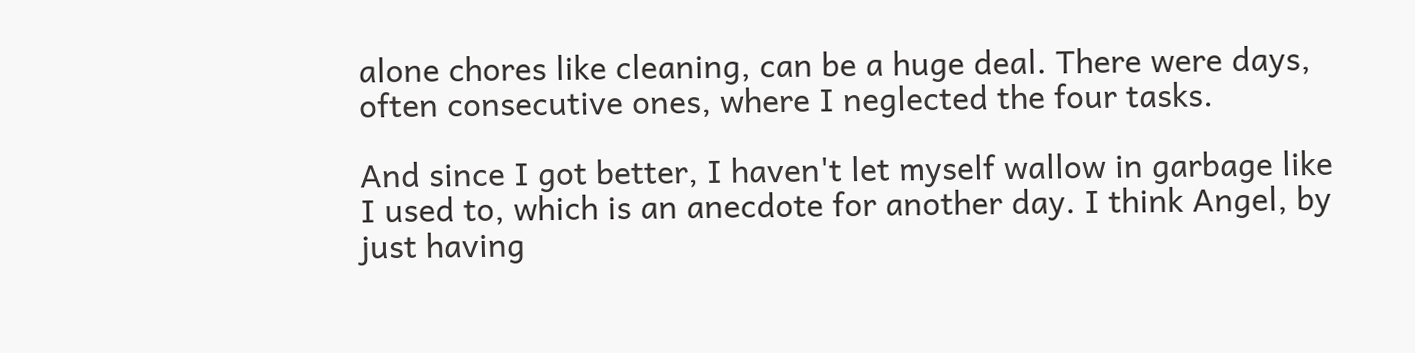alone chores like cleaning, can be a huge deal. There were days, often consecutive ones, where I neglected the four tasks.

And since I got better, I haven't let myself wallow in garbage like I used to, which is an anecdote for another day. I think Angel, by just having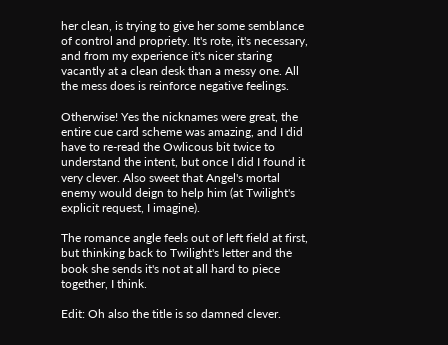her clean, is trying to give her some semblance of control and propriety. It's rote, it's necessary, and from my experience it's nicer staring vacantly at a clean desk than a messy one. All the mess does is reinforce negative feelings.

Otherwise! Yes the nicknames were great, the entire cue card scheme was amazing, and I did have to re-read the Owlicous bit twice to understand the intent, but once I did I found it very clever. Also sweet that Angel's mortal enemy would deign to help him (at Twilight's explicit request, I imagine).

The romance angle feels out of left field at first, but thinking back to Twilight's letter and the book she sends it's not at all hard to piece together, I think.

Edit: Oh also the title is so damned clever.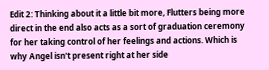Edit 2: Thinking about it a little bit more, Flutters being more direct in the end also acts as a sort of graduation ceremony for her taking control of her feelings and actions. Which is why Angel isn't present right at her side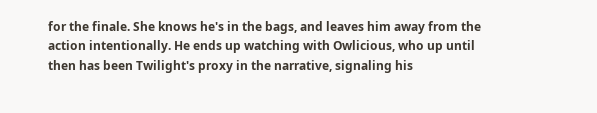for the finale. She knows he's in the bags, and leaves him away from the action intentionally. He ends up watching with Owlicious, who up until then has been Twilight's proxy in the narrative, signaling his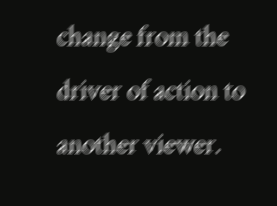change from the driver of action to another viewer.